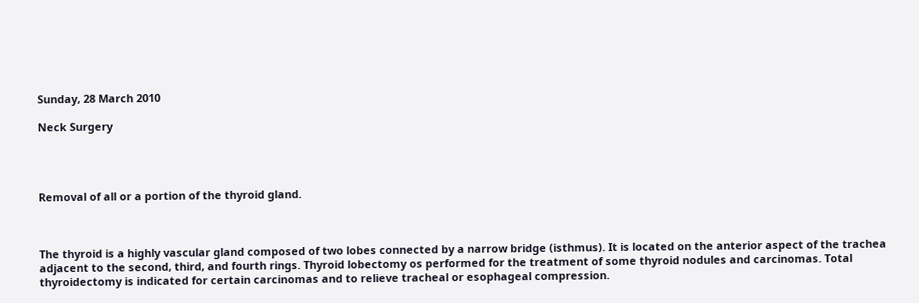Sunday, 28 March 2010

Neck Surgery




Removal of all or a portion of the thyroid gland.



The thyroid is a highly vascular gland composed of two lobes connected by a narrow bridge (isthmus). It is located on the anterior aspect of the trachea adjacent to the second, third, and fourth rings. Thyroid lobectomy os performed for the treatment of some thyroid nodules and carcinomas. Total thyroidectomy is indicated for certain carcinomas and to relieve tracheal or esophageal compression.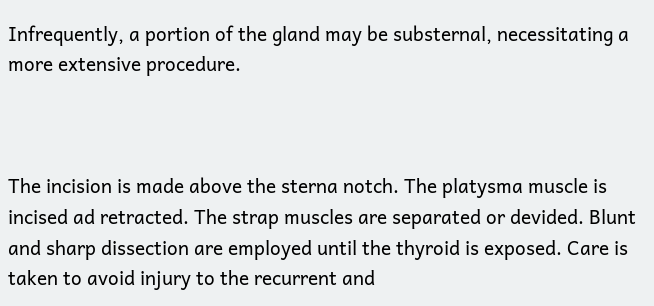Infrequently, a portion of the gland may be substernal, necessitating a more extensive procedure.



The incision is made above the sterna notch. The platysma muscle is incised ad retracted. The strap muscles are separated or devided. Blunt and sharp dissection are employed until the thyroid is exposed. Care is taken to avoid injury to the recurrent and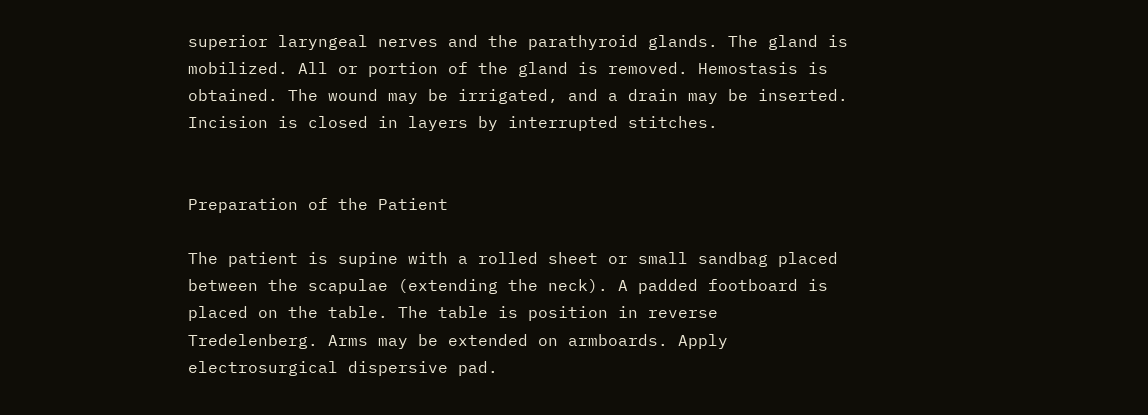superior laryngeal nerves and the parathyroid glands. The gland is mobilized. All or portion of the gland is removed. Hemostasis is obtained. The wound may be irrigated, and a drain may be inserted. Incision is closed in layers by interrupted stitches.


Preparation of the Patient

The patient is supine with a rolled sheet or small sandbag placed between the scapulae (extending the neck). A padded footboard is placed on the table. The table is position in reverse Tredelenberg. Arms may be extended on armboards. Apply electrosurgical dispersive pad.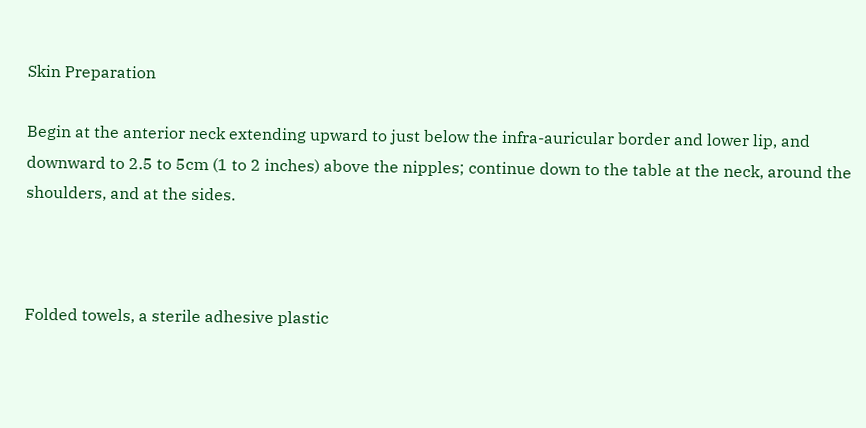Skin Preparation

Begin at the anterior neck extending upward to just below the infra-auricular border and lower lip, and downward to 2.5 to 5cm (1 to 2 inches) above the nipples; continue down to the table at the neck, around the shoulders, and at the sides.



Folded towels, a sterile adhesive plastic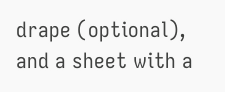drape (optional), and a sheet with a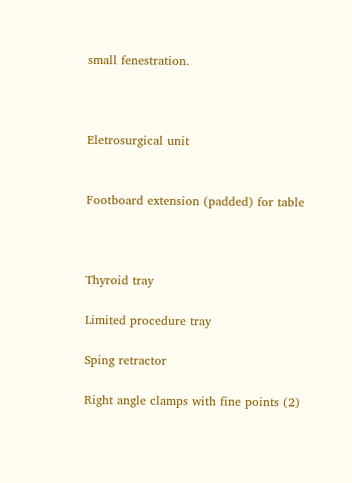small fenestration.



Eletrosurgical unit


Footboard extension (padded) for table



Thyroid tray

Limited procedure tray

Sping retractor

Right angle clamps with fine points (2)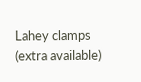Lahey clamps (extra available)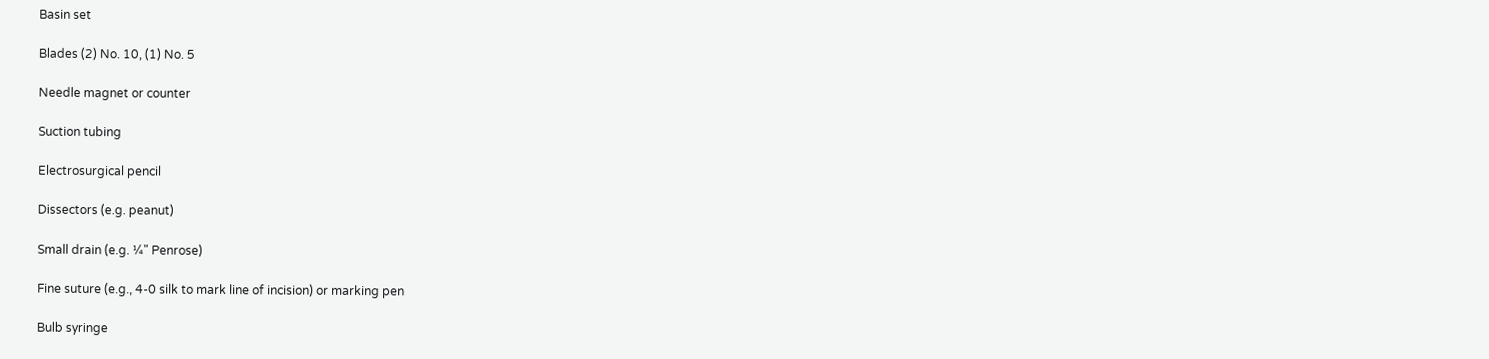Basin set

Blades (2) No. 10, (1) No. 5

Needle magnet or counter

Suction tubing

Electrosurgical pencil

Dissectors (e.g. peanut)

Small drain (e.g. ¼" Penrose)

Fine suture (e.g., 4-0 silk to mark line of incision) or marking pen

Bulb syringe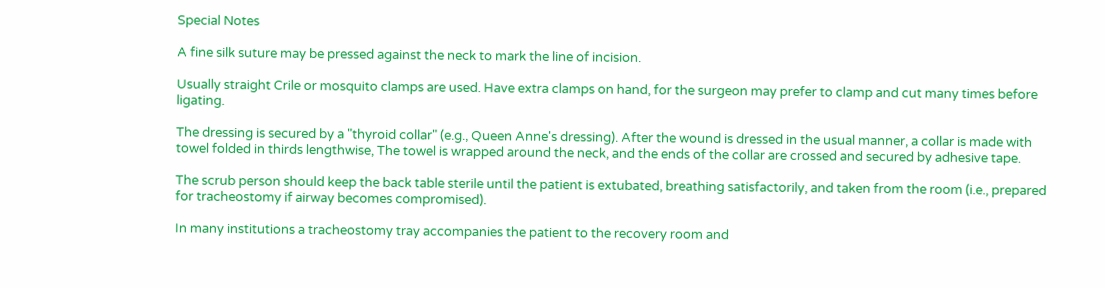Special Notes

A fine silk suture may be pressed against the neck to mark the line of incision.

Usually straight Crile or mosquito clamps are used. Have extra clamps on hand, for the surgeon may prefer to clamp and cut many times before ligating.

The dressing is secured by a "thyroid collar" (e.g., Queen Anne's dressing). After the wound is dressed in the usual manner, a collar is made with towel folded in thirds lengthwise, The towel is wrapped around the neck, and the ends of the collar are crossed and secured by adhesive tape.

The scrub person should keep the back table sterile until the patient is extubated, breathing satisfactorily, and taken from the room (i.e., prepared for tracheostomy if airway becomes compromised).

In many institutions a tracheostomy tray accompanies the patient to the recovery room and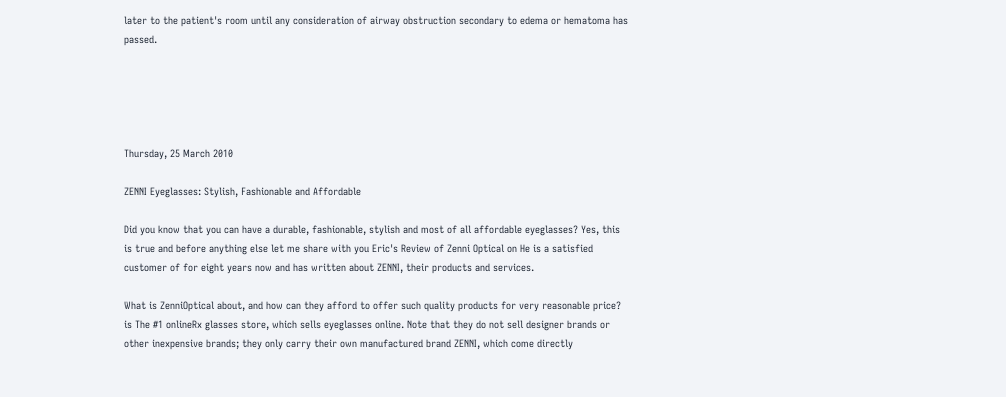later to the patient's room until any consideration of airway obstruction secondary to edema or hematoma has passed.





Thursday, 25 March 2010

ZENNI Eyeglasses: Stylish, Fashionable and Affordable

Did you know that you can have a durable, fashionable, stylish and most of all affordable eyeglasses? Yes, this is true and before anything else let me share with you Eric's Review of Zenni Optical on He is a satisfied customer of for eight years now and has written about ZENNI, their products and services.

What is ZenniOptical about, and how can they afford to offer such quality products for very reasonable price? is The #1 onlineRx glasses store, which sells eyeglasses online. Note that they do not sell designer brands or other inexpensive brands; they only carry their own manufactured brand ZENNI, which come directly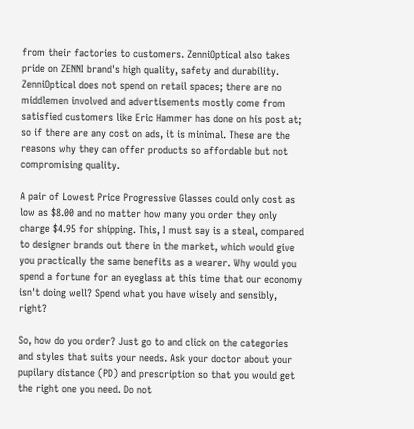from their factories to customers. ZenniOptical also takes pride on ZENNI brand's high quality, safety and durability. ZenniOptical does not spend on retail spaces; there are no middlemen involved and advertisements mostly come from satisfied customers like Eric Hammer has done on his post at; so if there are any cost on ads, it is minimal. These are the reasons why they can offer products so affordable but not compromising quality.

A pair of Lowest Price Progressive Glasses could only cost as low as $8.00 and no matter how many you order they only charge $4.95 for shipping. This, I must say is a steal, compared to designer brands out there in the market, which would give you practically the same benefits as a wearer. Why would you spend a fortune for an eyeglass at this time that our economy isn't doing well? Spend what you have wisely and sensibly, right?

So, how do you order? Just go to and click on the categories and styles that suits your needs. Ask your doctor about your pupilary distance (PD) and prescription so that you would get the right one you need. Do not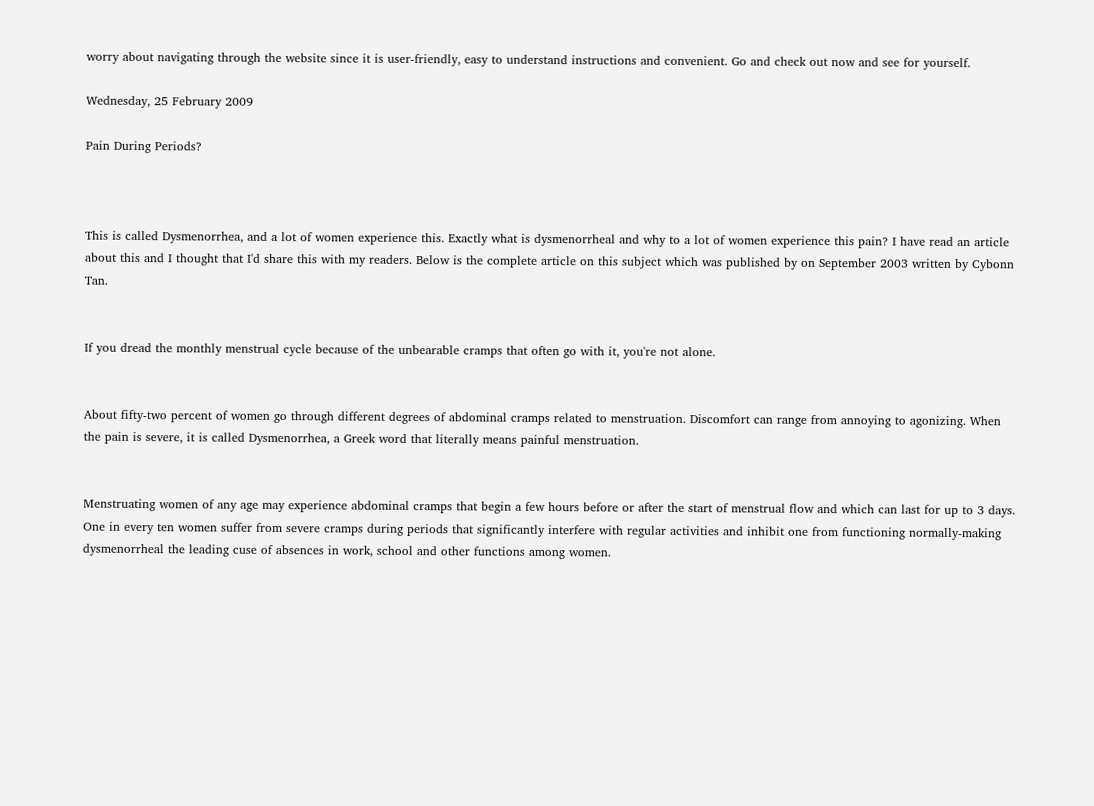worry about navigating through the website since it is user-friendly, easy to understand instructions and convenient. Go and check out now and see for yourself.

Wednesday, 25 February 2009

Pain During Periods?



This is called Dysmenorrhea, and a lot of women experience this. Exactly what is dysmenorrheal and why to a lot of women experience this pain? I have read an article about this and I thought that I'd share this with my readers. Below is the complete article on this subject which was published by on September 2003 written by Cybonn Tan.


If you dread the monthly menstrual cycle because of the unbearable cramps that often go with it, you're not alone.


About fifty-two percent of women go through different degrees of abdominal cramps related to menstruation. Discomfort can range from annoying to agonizing. When the pain is severe, it is called Dysmenorrhea, a Greek word that literally means painful menstruation.


Menstruating women of any age may experience abdominal cramps that begin a few hours before or after the start of menstrual flow and which can last for up to 3 days. One in every ten women suffer from severe cramps during periods that significantly interfere with regular activities and inhibit one from functioning normally-making dysmenorrheal the leading cuse of absences in work, school and other functions among women.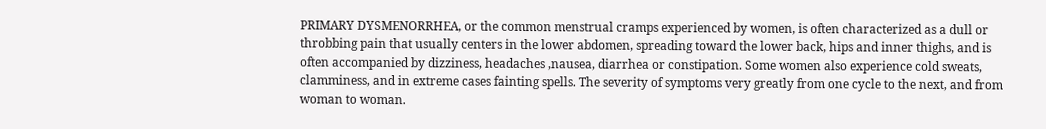PRIMARY DYSMENORRHEA, or the common menstrual cramps experienced by women, is often characterized as a dull or throbbing pain that usually centers in the lower abdomen, spreading toward the lower back, hips and inner thighs, and is often accompanied by dizziness, headaches ,nausea, diarrhea or constipation. Some women also experience cold sweats, clamminess, and in extreme cases fainting spells. The severity of symptoms very greatly from one cycle to the next, and from woman to woman.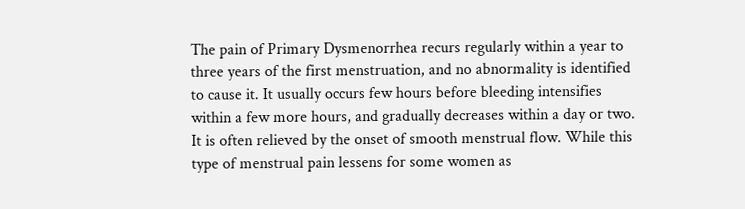The pain of Primary Dysmenorrhea recurs regularly within a year to three years of the first menstruation, and no abnormality is identified to cause it. It usually occurs few hours before bleeding intensifies within a few more hours, and gradually decreases within a day or two. It is often relieved by the onset of smooth menstrual flow. While this type of menstrual pain lessens for some women as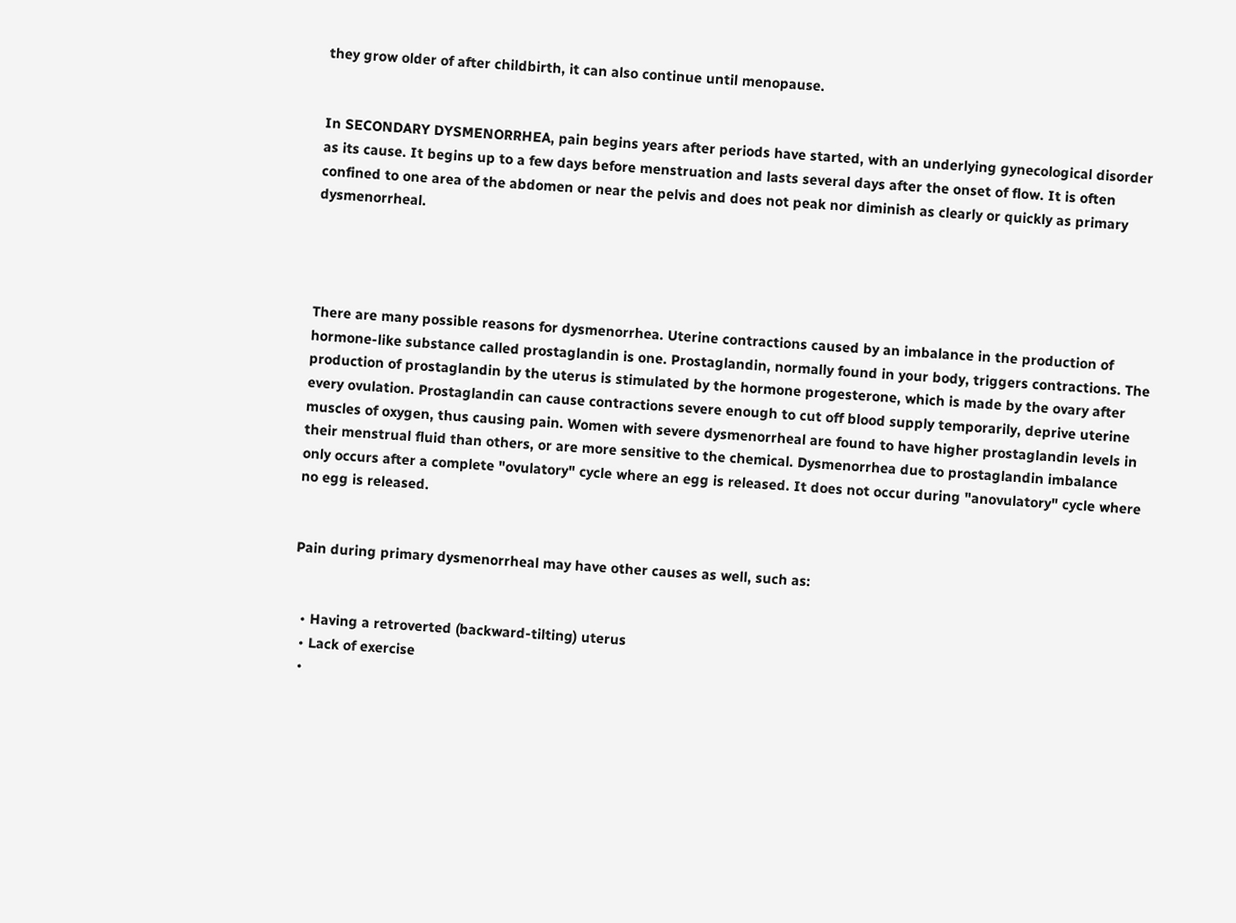they grow older of after childbirth, it can also continue until menopause.


In SECONDARY DYSMENORRHEA, pain begins years after periods have started, with an underlying gynecological disorder as its cause. It begins up to a few days before menstruation and lasts several days after the onset of flow. It is often confined to one area of the abdomen or near the pelvis and does not peak nor diminish as clearly or quickly as primary dysmenorrheal.




There are many possible reasons for dysmenorrhea. Uterine contractions caused by an imbalance in the production of hormone-like substance called prostaglandin is one. Prostaglandin, normally found in your body, triggers contractions. The production of prostaglandin by the uterus is stimulated by the hormone progesterone, which is made by the ovary after every ovulation. Prostaglandin can cause contractions severe enough to cut off blood supply temporarily, deprive uterine muscles of oxygen, thus causing pain. Women with severe dysmenorrheal are found to have higher prostaglandin levels in their menstrual fluid than others, or are more sensitive to the chemical. Dysmenorrhea due to prostaglandin imbalance only occurs after a complete "ovulatory" cycle where an egg is released. It does not occur during "anovulatory" cycle where no egg is released.


Pain during primary dysmenorrheal may have other causes as well, such as:


  • Having a retroverted (backward-tilting) uterus
  • Lack of exercise
  •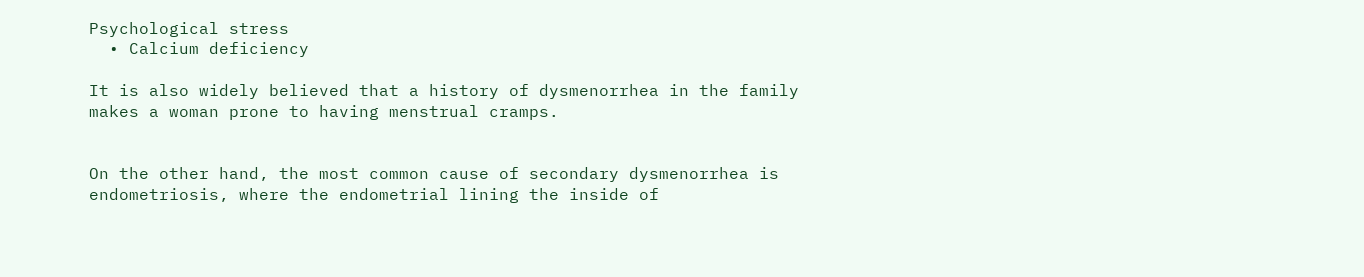Psychological stress
  • Calcium deficiency

It is also widely believed that a history of dysmenorrhea in the family makes a woman prone to having menstrual cramps.


On the other hand, the most common cause of secondary dysmenorrhea is endometriosis, where the endometrial lining the inside of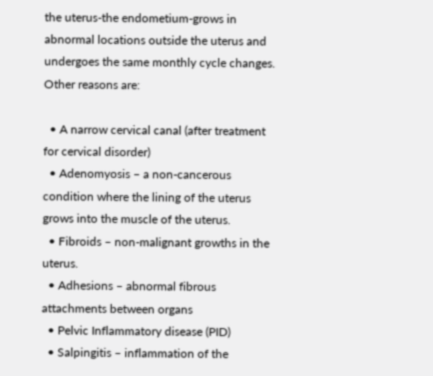the uterus-the endometium-grows in abnormal locations outside the uterus and undergoes the same monthly cycle changes. Other reasons are:

  • A narrow cervical canal (after treatment for cervical disorder)
  • Adenomyosis – a non-cancerous condition where the lining of the uterus grows into the muscle of the uterus.
  • Fibroids – non-malignant growths in the uterus.
  • Adhesions – abnormal fibrous attachments between organs
  • Pelvic Inflammatory disease (PID)
  • Salpingitis – inflammation of the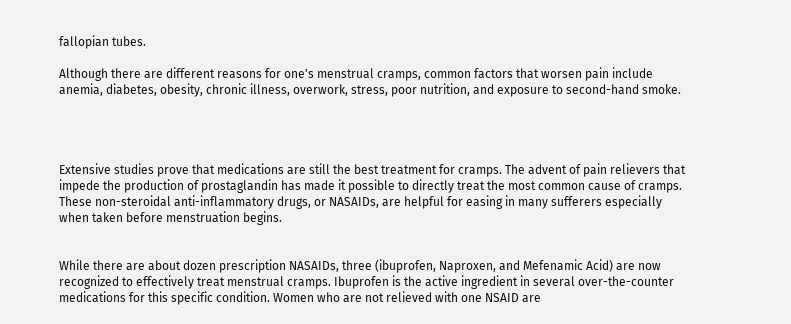fallopian tubes.

Although there are different reasons for one's menstrual cramps, common factors that worsen pain include anemia, diabetes, obesity, chronic illness, overwork, stress, poor nutrition, and exposure to second-hand smoke.




Extensive studies prove that medications are still the best treatment for cramps. The advent of pain relievers that impede the production of prostaglandin has made it possible to directly treat the most common cause of cramps. These non-steroidal anti-inflammatory drugs, or NASAIDs, are helpful for easing in many sufferers especially when taken before menstruation begins.


While there are about dozen prescription NASAIDs, three (ibuprofen, Naproxen, and Mefenamic Acid) are now recognized to effectively treat menstrual cramps. Ibuprofen is the active ingredient in several over-the-counter medications for this specific condition. Women who are not relieved with one NSAID are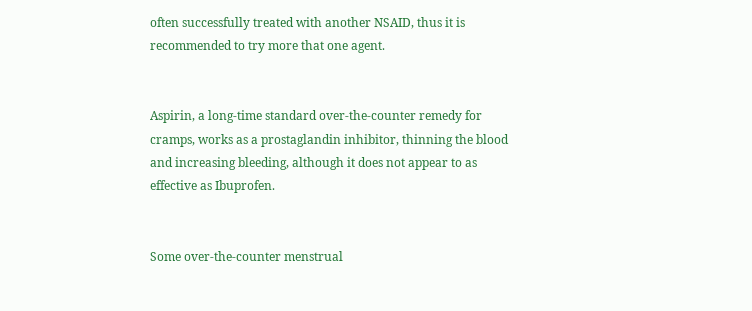often successfully treated with another NSAID, thus it is recommended to try more that one agent.


Aspirin, a long-time standard over-the-counter remedy for cramps, works as a prostaglandin inhibitor, thinning the blood and increasing bleeding, although it does not appear to as effective as Ibuprofen.


Some over-the-counter menstrual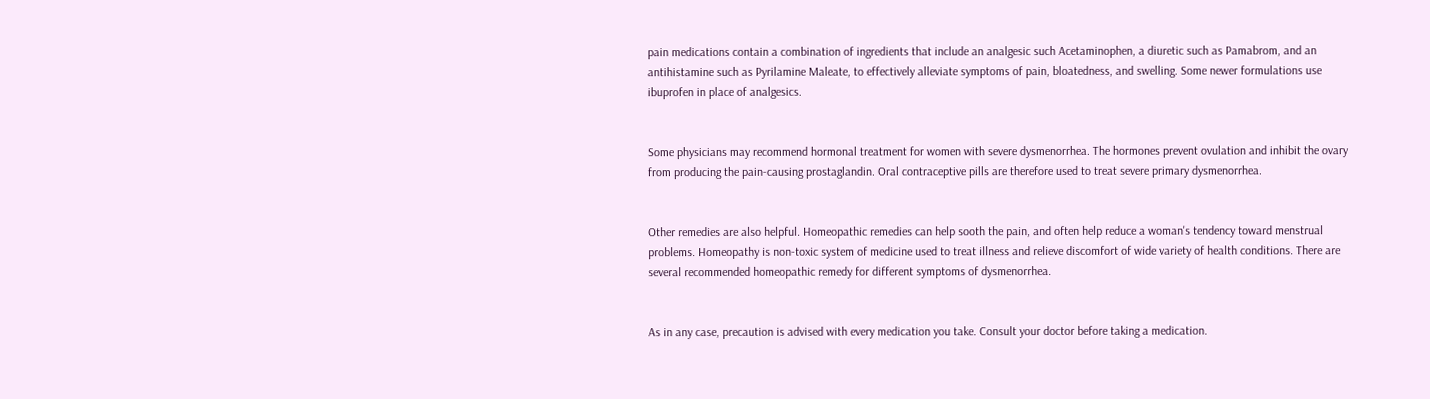pain medications contain a combination of ingredients that include an analgesic such Acetaminophen, a diuretic such as Pamabrom, and an antihistamine such as Pyrilamine Maleate, to effectively alleviate symptoms of pain, bloatedness, and swelling. Some newer formulations use ibuprofen in place of analgesics.


Some physicians may recommend hormonal treatment for women with severe dysmenorrhea. The hormones prevent ovulation and inhibit the ovary from producing the pain-causing prostaglandin. Oral contraceptive pills are therefore used to treat severe primary dysmenorrhea.


Other remedies are also helpful. Homeopathic remedies can help sooth the pain, and often help reduce a woman's tendency toward menstrual problems. Homeopathy is non-toxic system of medicine used to treat illness and relieve discomfort of wide variety of health conditions. There are several recommended homeopathic remedy for different symptoms of dysmenorrhea.


As in any case, precaution is advised with every medication you take. Consult your doctor before taking a medication.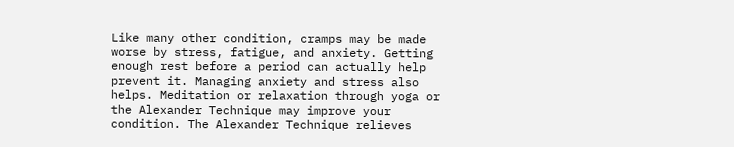Like many other condition, cramps may be made worse by stress, fatigue, and anxiety. Getting enough rest before a period can actually help prevent it. Managing anxiety and stress also helps. Meditation or relaxation through yoga or the Alexander Technique may improve your condition. The Alexander Technique relieves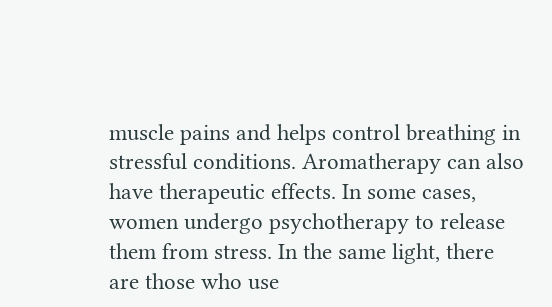muscle pains and helps control breathing in stressful conditions. Aromatherapy can also have therapeutic effects. In some cases, women undergo psychotherapy to release them from stress. In the same light, there are those who use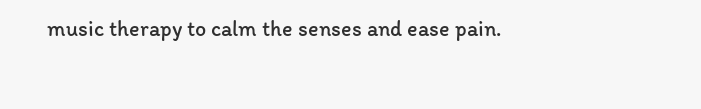music therapy to calm the senses and ease pain.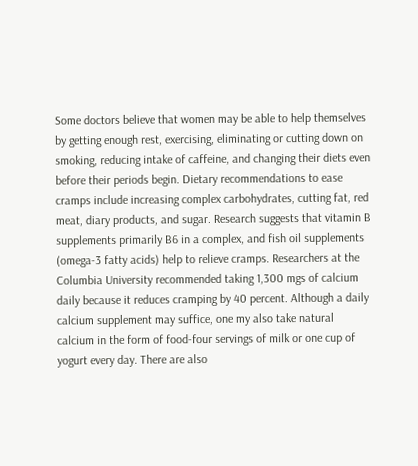Some doctors believe that women may be able to help themselves by getting enough rest, exercising, eliminating or cutting down on smoking, reducing intake of caffeine, and changing their diets even before their periods begin. Dietary recommendations to ease cramps include increasing complex carbohydrates, cutting fat, red meat, diary products, and sugar. Research suggests that vitamin B supplements primarily B6 in a complex, and fish oil supplements (omega-3 fatty acids) help to relieve cramps. Researchers at the Columbia University recommended taking 1,300 mgs of calcium daily because it reduces cramping by 40 percent. Although a daily calcium supplement may suffice, one my also take natural calcium in the form of food-four servings of milk or one cup of yogurt every day. There are also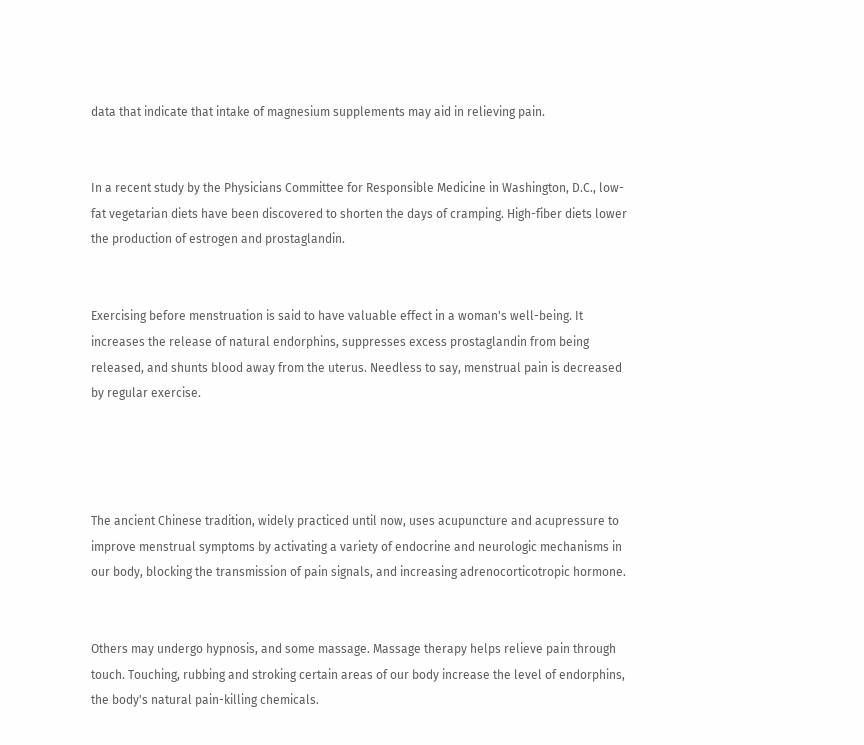data that indicate that intake of magnesium supplements may aid in relieving pain.


In a recent study by the Physicians Committee for Responsible Medicine in Washington, D.C., low-fat vegetarian diets have been discovered to shorten the days of cramping. High-fiber diets lower the production of estrogen and prostaglandin.


Exercising before menstruation is said to have valuable effect in a woman's well-being. It increases the release of natural endorphins, suppresses excess prostaglandin from being released, and shunts blood away from the uterus. Needless to say, menstrual pain is decreased by regular exercise.




The ancient Chinese tradition, widely practiced until now, uses acupuncture and acupressure to improve menstrual symptoms by activating a variety of endocrine and neurologic mechanisms in our body, blocking the transmission of pain signals, and increasing adrenocorticotropic hormone.


Others may undergo hypnosis, and some massage. Massage therapy helps relieve pain through touch. Touching, rubbing and stroking certain areas of our body increase the level of endorphins, the body's natural pain-killing chemicals.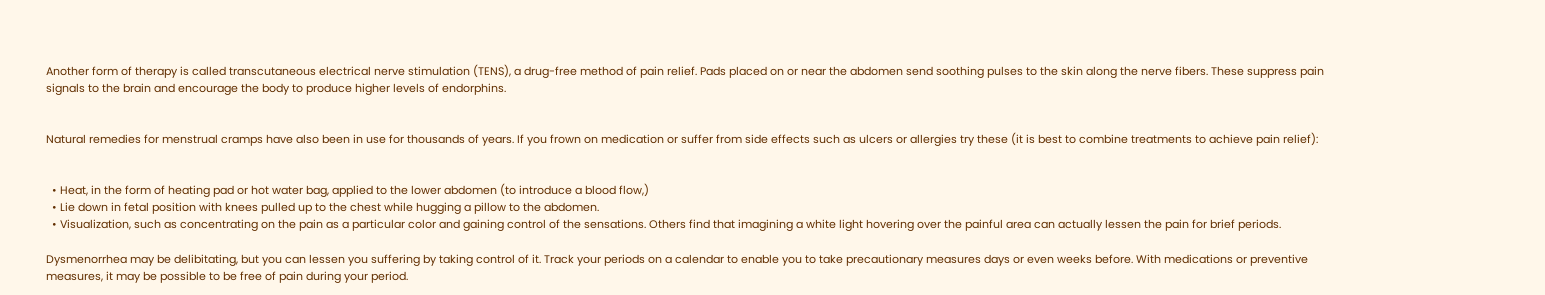Another form of therapy is called transcutaneous electrical nerve stimulation (TENS), a drug-free method of pain relief. Pads placed on or near the abdomen send soothing pulses to the skin along the nerve fibers. These suppress pain signals to the brain and encourage the body to produce higher levels of endorphins.


Natural remedies for menstrual cramps have also been in use for thousands of years. If you frown on medication or suffer from side effects such as ulcers or allergies try these (it is best to combine treatments to achieve pain relief):


  • Heat, in the form of heating pad or hot water bag, applied to the lower abdomen (to introduce a blood flow,)
  • Lie down in fetal position with knees pulled up to the chest while hugging a pillow to the abdomen.
  • Visualization, such as concentrating on the pain as a particular color and gaining control of the sensations. Others find that imagining a white light hovering over the painful area can actually lessen the pain for brief periods.

Dysmenorrhea may be delibitating, but you can lessen you suffering by taking control of it. Track your periods on a calendar to enable you to take precautionary measures days or even weeks before. With medications or preventive measures, it may be possible to be free of pain during your period.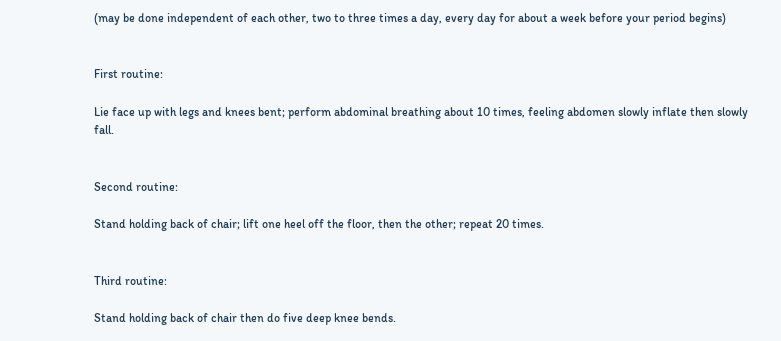(may be done independent of each other, two to three times a day, every day for about a week before your period begins)


First routine:

Lie face up with legs and knees bent; perform abdominal breathing about 10 times, feeling abdomen slowly inflate then slowly fall.


Second routine:

Stand holding back of chair; lift one heel off the floor, then the other; repeat 20 times.


Third routine:

Stand holding back of chair then do five deep knee bends.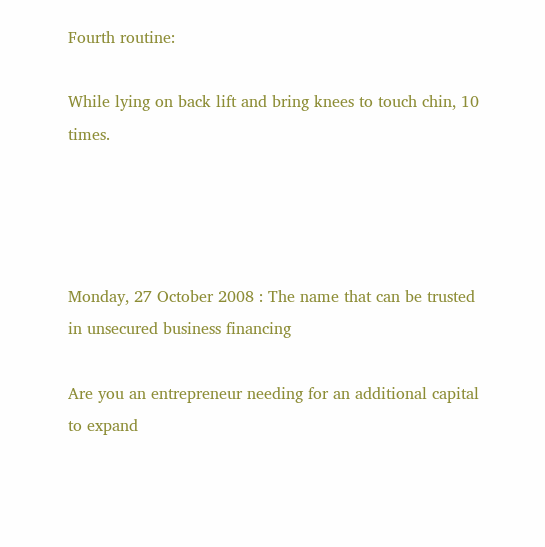Fourth routine:

While lying on back lift and bring knees to touch chin, 10 times.




Monday, 27 October 2008 : The name that can be trusted in unsecured business financing

Are you an entrepreneur needing for an additional capital to expand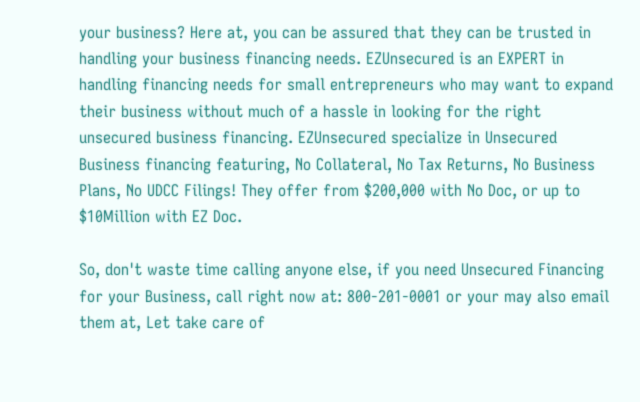your business? Here at, you can be assured that they can be trusted in handling your business financing needs. EZUnsecured is an EXPERT in handling financing needs for small entrepreneurs who may want to expand their business without much of a hassle in looking for the right unsecured business financing. EZUnsecured specialize in Unsecured Business financing featuring, No Collateral, No Tax Returns, No Business Plans, No UDCC Filings! They offer from $200,000 with No Doc, or up to $10Million with EZ Doc.

So, don't waste time calling anyone else, if you need Unsecured Financing for your Business, call right now at: 800-201-0001 or your may also email them at, Let take care of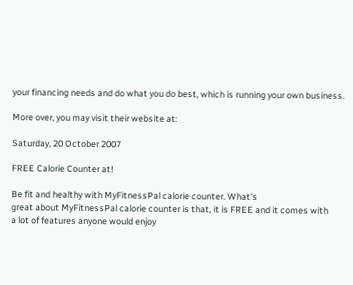your financing needs and do what you do best, which is running your own business.

More over, you may visit their website at:

Saturday, 20 October 2007

FREE Calorie Counter at!

Be fit and healthy with MyFitnessPal calorie counter. What’s
great about MyFitnessPal calorie counter is that, it is FREE and it comes with
a lot of features anyone would enjoy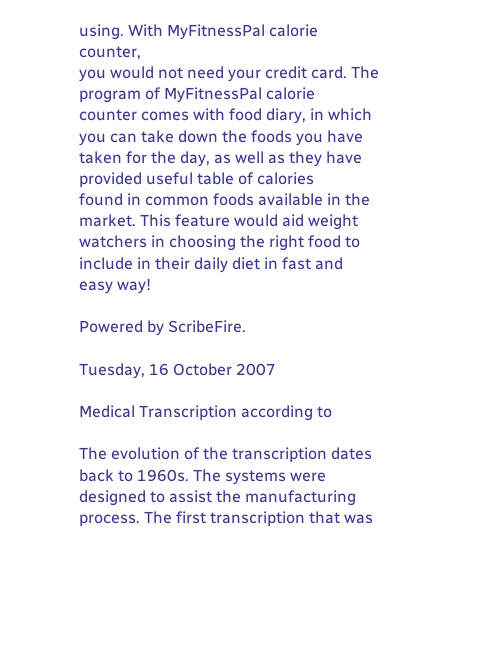using. With MyFitnessPal calorie counter,
you would not need your credit card. The program of MyFitnessPal calorie
counter comes with food diary, in which you can take down the foods you have
taken for the day, as well as they have provided useful table of calories
found in common foods available in the market. This feature would aid weight
watchers in choosing the right food to include in their daily diet in fast and
easy way!

Powered by ScribeFire.

Tuesday, 16 October 2007

Medical Transcription according to

The evolution of the transcription dates back to 1960s. The systems were designed to assist the manufacturing process. The first transcription that was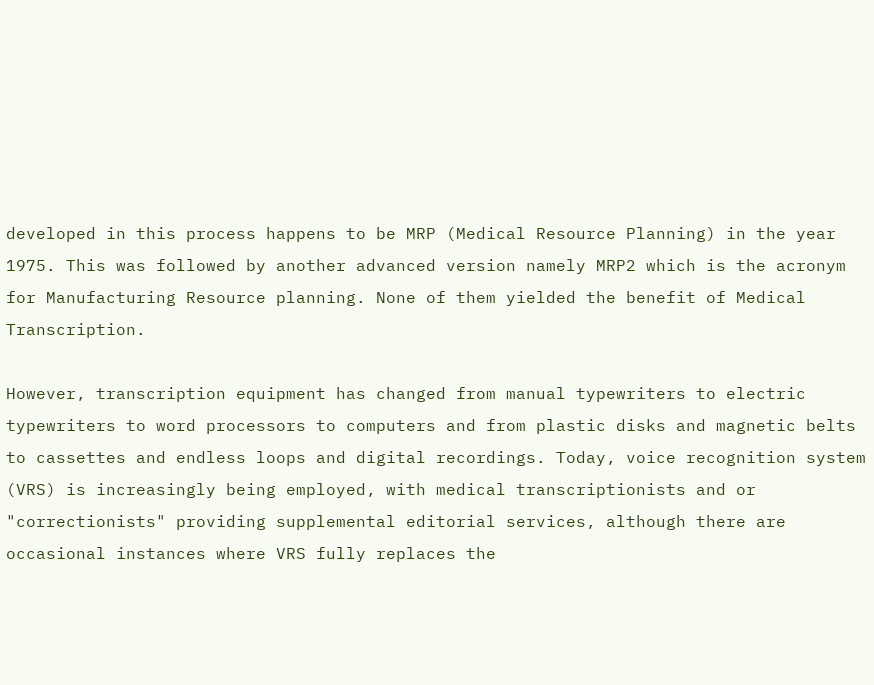developed in this process happens to be MRP (Medical Resource Planning) in the year 1975. This was followed by another advanced version namely MRP2 which is the acronym for Manufacturing Resource planning. None of them yielded the benefit of Medical Transcription.

However, transcription equipment has changed from manual typewriters to electric typewriters to word processors to computers and from plastic disks and magnetic belts to cassettes and endless loops and digital recordings. Today, voice recognition system (VRS) is increasingly being employed, with medical transcriptionists and or "correctionists" providing supplemental editorial services, although there are occasional instances where VRS fully replaces the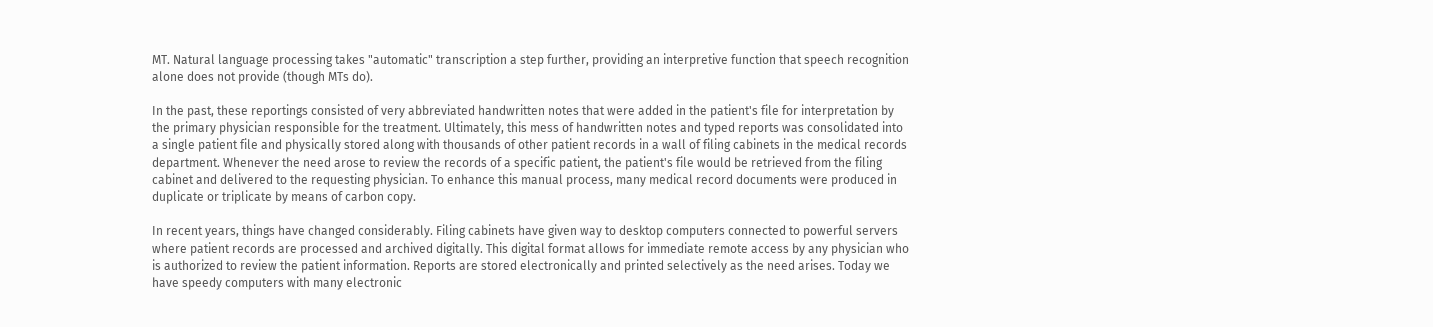MT. Natural language processing takes "automatic" transcription a step further, providing an interpretive function that speech recognition alone does not provide (though MTs do).

In the past, these reportings consisted of very abbreviated handwritten notes that were added in the patient's file for interpretation by the primary physician responsible for the treatment. Ultimately, this mess of handwritten notes and typed reports was consolidated into a single patient file and physically stored along with thousands of other patient records in a wall of filing cabinets in the medical records department. Whenever the need arose to review the records of a specific patient, the patient's file would be retrieved from the filing cabinet and delivered to the requesting physician. To enhance this manual process, many medical record documents were produced in duplicate or triplicate by means of carbon copy.

In recent years, things have changed considerably. Filing cabinets have given way to desktop computers connected to powerful servers where patient records are processed and archived digitally. This digital format allows for immediate remote access by any physician who is authorized to review the patient information. Reports are stored electronically and printed selectively as the need arises. Today we have speedy computers with many electronic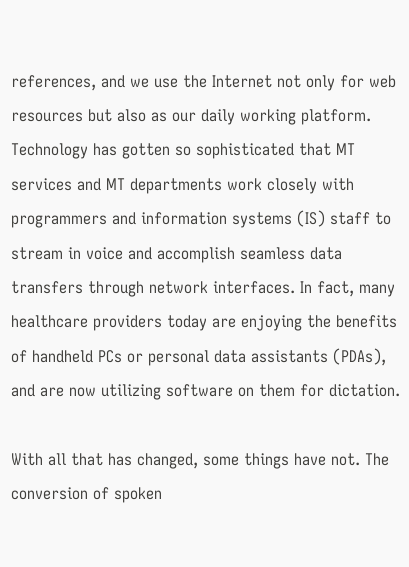references, and we use the Internet not only for web resources but also as our daily working platform. Technology has gotten so sophisticated that MT services and MT departments work closely with programmers and information systems (IS) staff to stream in voice and accomplish seamless data transfers through network interfaces. In fact, many healthcare providers today are enjoying the benefits of handheld PCs or personal data assistants (PDAs), and are now utilizing software on them for dictation.

With all that has changed, some things have not. The conversion of spoken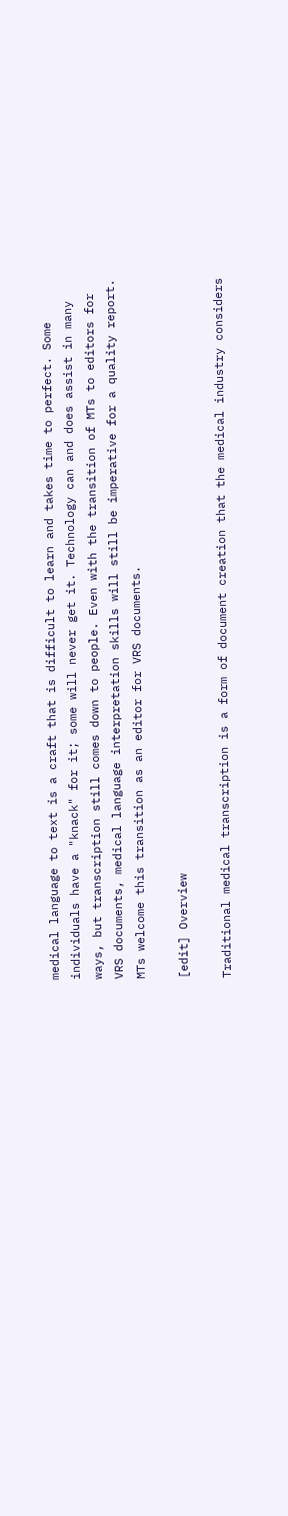medical language to text is a craft that is difficult to learn and takes time to perfect. Some individuals have a "knack" for it; some will never get it. Technology can and does assist in many ways, but transcription still comes down to people. Even with the transition of MTs to editors for VRS documents, medical language interpretation skills will still be imperative for a quality report. MTs welcome this transition as an editor for VRS documents.

[edit] Overview

Traditional medical transcription is a form of document creation that the medical industry considers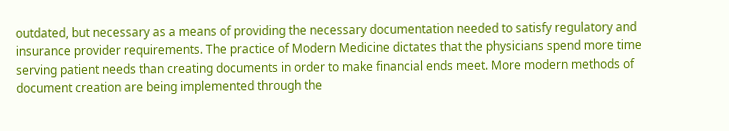outdated, but necessary as a means of providing the necessary documentation needed to satisfy regulatory and insurance provider requirements. The practice of Modern Medicine dictates that the physicians spend more time serving patient needs than creating documents in order to make financial ends meet. More modern methods of document creation are being implemented through the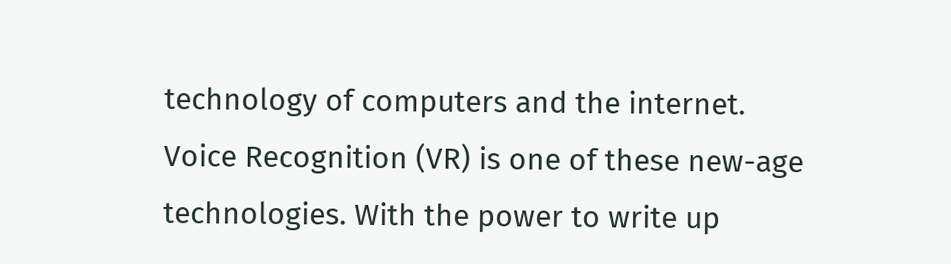technology of computers and the internet. Voice Recognition (VR) is one of these new-age technologies. With the power to write up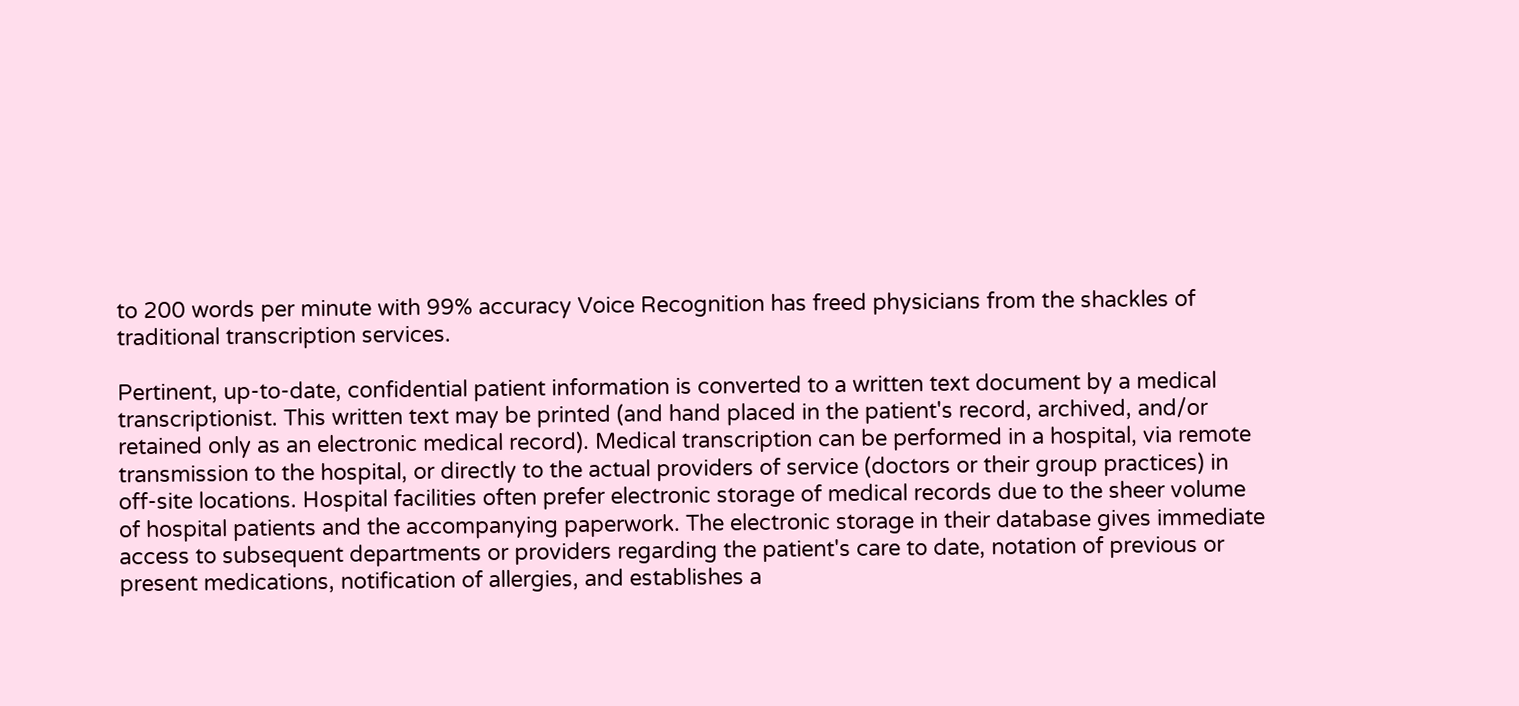to 200 words per minute with 99% accuracy Voice Recognition has freed physicians from the shackles of traditional transcription services.

Pertinent, up-to-date, confidential patient information is converted to a written text document by a medical transcriptionist. This written text may be printed (and hand placed in the patient's record, archived, and/or retained only as an electronic medical record). Medical transcription can be performed in a hospital, via remote transmission to the hospital, or directly to the actual providers of service (doctors or their group practices) in off-site locations. Hospital facilities often prefer electronic storage of medical records due to the sheer volume of hospital patients and the accompanying paperwork. The electronic storage in their database gives immediate access to subsequent departments or providers regarding the patient's care to date, notation of previous or present medications, notification of allergies, and establishes a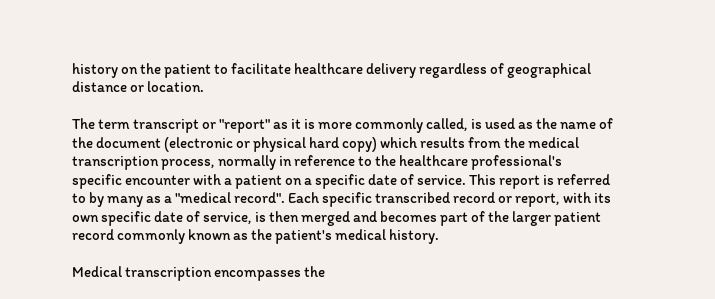history on the patient to facilitate healthcare delivery regardless of geographical distance or location.

The term transcript or "report" as it is more commonly called, is used as the name of the document (electronic or physical hard copy) which results from the medical transcription process, normally in reference to the healthcare professional's specific encounter with a patient on a specific date of service. This report is referred to by many as a "medical record". Each specific transcribed record or report, with its own specific date of service, is then merged and becomes part of the larger patient record commonly known as the patient's medical history.

Medical transcription encompasses the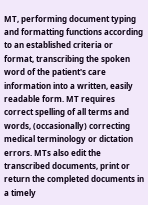MT, performing document typing and formatting functions according to an established criteria or format, transcribing the spoken word of the patient's care information into a written, easily readable form. MT requires correct spelling of all terms and words, (occasionally) correcting medical terminology or dictation errors. MTs also edit the transcribed documents, print or return the completed documents in a timely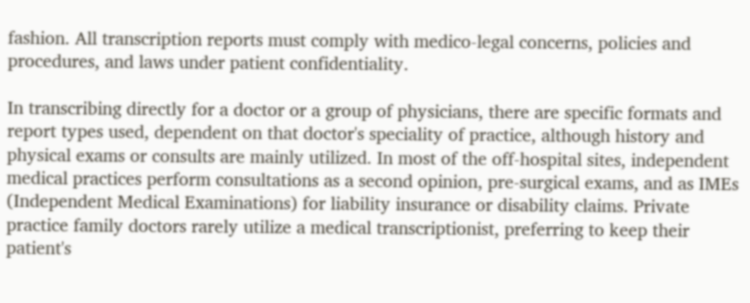fashion. All transcription reports must comply with medico-legal concerns, policies and procedures, and laws under patient confidentiality.

In transcribing directly for a doctor or a group of physicians, there are specific formats and report types used, dependent on that doctor's speciality of practice, although history and physical exams or consults are mainly utilized. In most of the off-hospital sites, independent medical practices perform consultations as a second opinion, pre-surgical exams, and as IMEs (Independent Medical Examinations) for liability insurance or disability claims. Private practice family doctors rarely utilize a medical transcriptionist, preferring to keep their patient's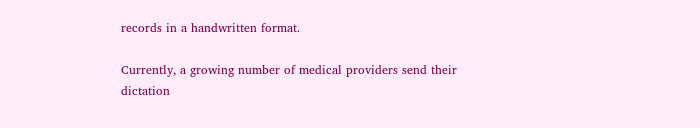records in a handwritten format.

Currently, a growing number of medical providers send their dictation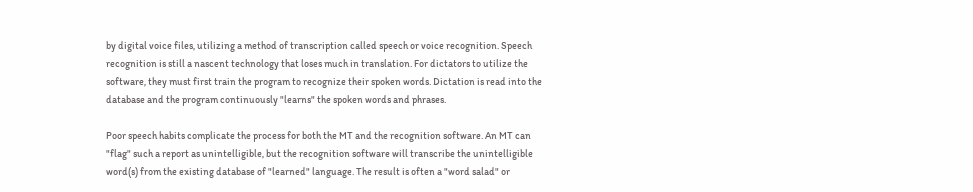by digital voice files, utilizing a method of transcription called speech or voice recognition. Speech recognition is still a nascent technology that loses much in translation. For dictators to utilize the software, they must first train the program to recognize their spoken words. Dictation is read into the database and the program continuously "learns" the spoken words and phrases.

Poor speech habits complicate the process for both the MT and the recognition software. An MT can "flag" such a report as unintelligible, but the recognition software will transcribe the unintelligible word(s) from the existing database of "learned" language. The result is often a "word salad" or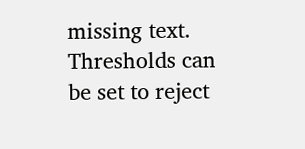missing text. Thresholds can be set to reject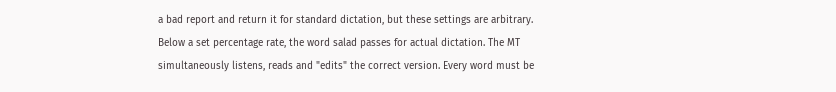a bad report and return it for standard dictation, but these settings are arbitrary. Below a set percentage rate, the word salad passes for actual dictation. The MT simultaneously listens, reads and "edits" the correct version. Every word must be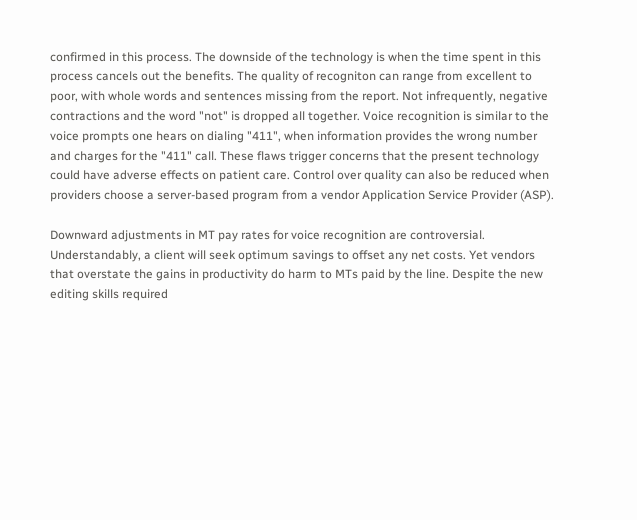confirmed in this process. The downside of the technology is when the time spent in this process cancels out the benefits. The quality of recogniton can range from excellent to poor, with whole words and sentences missing from the report. Not infrequently, negative contractions and the word "not" is dropped all together. Voice recognition is similar to the voice prompts one hears on dialing "411", when information provides the wrong number and charges for the "411" call. These flaws trigger concerns that the present technology could have adverse effects on patient care. Control over quality can also be reduced when providers choose a server-based program from a vendor Application Service Provider (ASP).

Downward adjustments in MT pay rates for voice recognition are controversial. Understandably, a client will seek optimum savings to offset any net costs. Yet vendors that overstate the gains in productivity do harm to MTs paid by the line. Despite the new editing skills required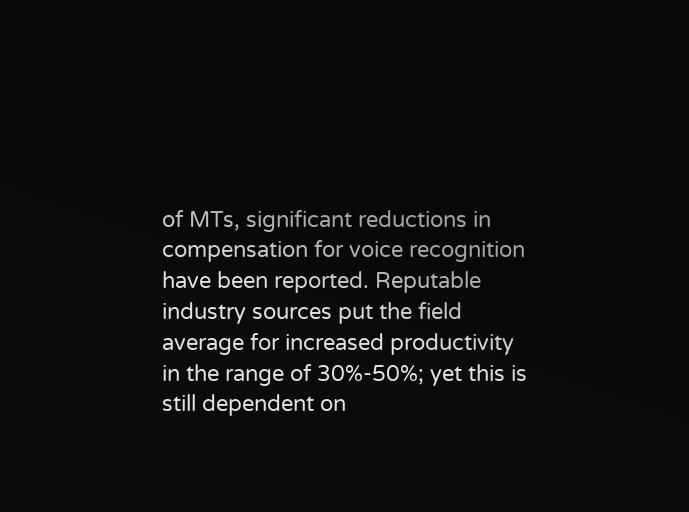of MTs, significant reductions in compensation for voice recognition have been reported. Reputable industry sources put the field average for increased productivity in the range of 30%-50%; yet this is still dependent on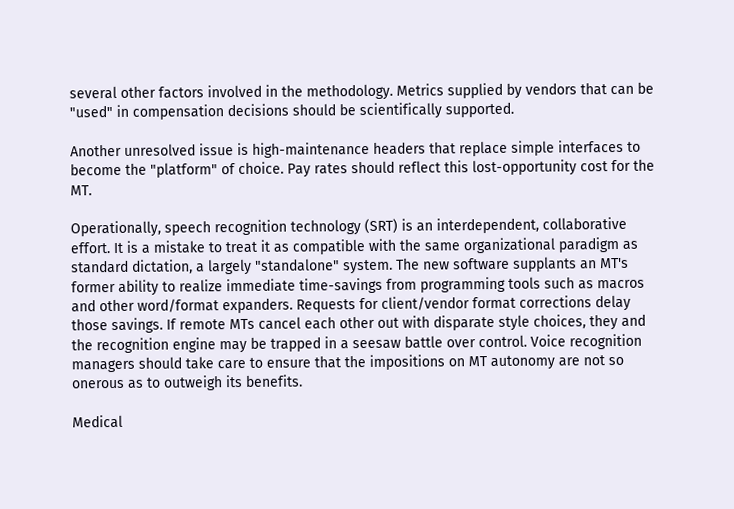several other factors involved in the methodology. Metrics supplied by vendors that can be "used" in compensation decisions should be scientifically supported.

Another unresolved issue is high-maintenance headers that replace simple interfaces to become the "platform" of choice. Pay rates should reflect this lost-opportunity cost for the MT.

Operationally, speech recognition technology (SRT) is an interdependent, collaborative effort. It is a mistake to treat it as compatible with the same organizational paradigm as standard dictation, a largely "standalone" system. The new software supplants an MT's former ability to realize immediate time-savings from programming tools such as macros and other word/format expanders. Requests for client/vendor format corrections delay those savings. If remote MTs cancel each other out with disparate style choices, they and the recognition engine may be trapped in a seesaw battle over control. Voice recognition managers should take care to ensure that the impositions on MT autonomy are not so onerous as to outweigh its benefits.

Medical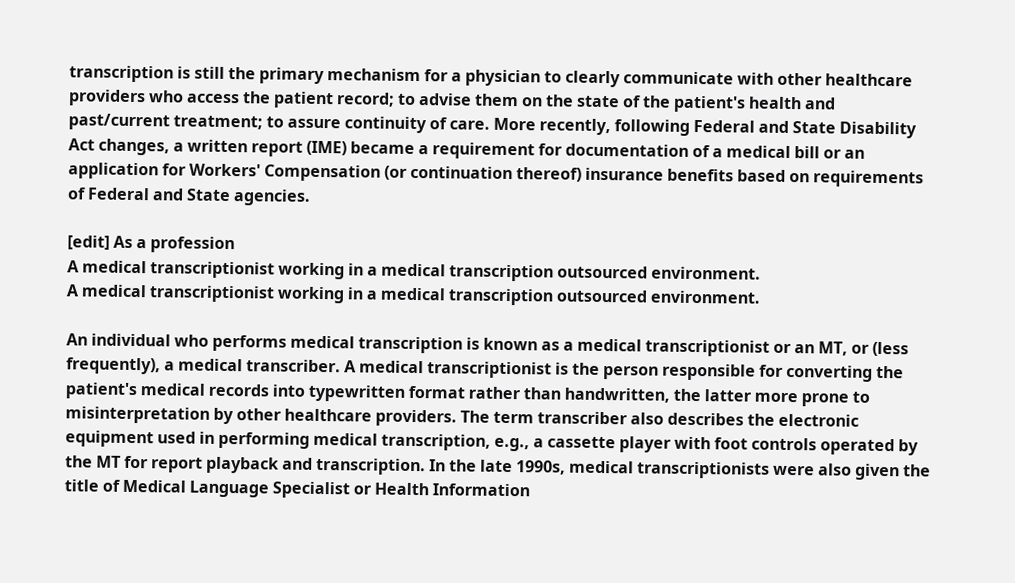transcription is still the primary mechanism for a physician to clearly communicate with other healthcare providers who access the patient record; to advise them on the state of the patient's health and past/current treatment; to assure continuity of care. More recently, following Federal and State Disability Act changes, a written report (IME) became a requirement for documentation of a medical bill or an application for Workers' Compensation (or continuation thereof) insurance benefits based on requirements of Federal and State agencies.

[edit] As a profession
A medical transcriptionist working in a medical transcription outsourced environment.
A medical transcriptionist working in a medical transcription outsourced environment.

An individual who performs medical transcription is known as a medical transcriptionist or an MT, or (less frequently), a medical transcriber. A medical transcriptionist is the person responsible for converting the patient's medical records into typewritten format rather than handwritten, the latter more prone to misinterpretation by other healthcare providers. The term transcriber also describes the electronic equipment used in performing medical transcription, e.g., a cassette player with foot controls operated by the MT for report playback and transcription. In the late 1990s, medical transcriptionists were also given the title of Medical Language Specialist or Health Information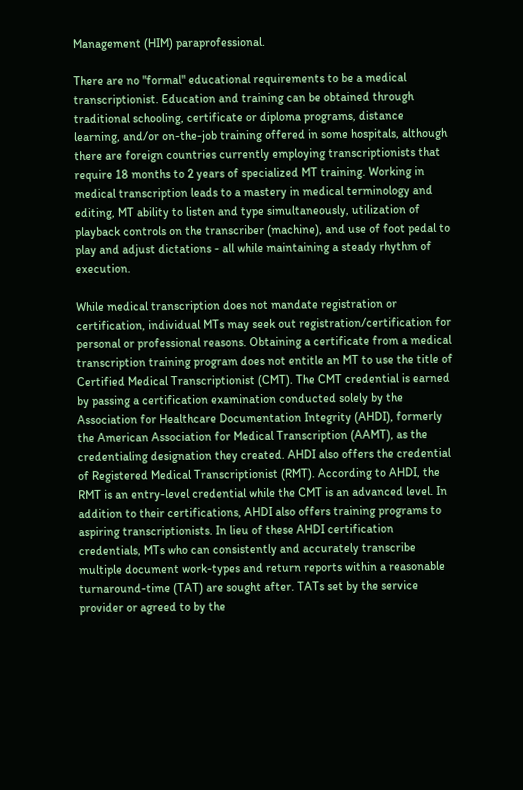Management (HIM) paraprofessional.

There are no "formal" educational requirements to be a medical transcriptionist. Education and training can be obtained through traditional schooling, certificate or diploma programs, distance learning, and/or on-the-job training offered in some hospitals, although there are foreign countries currently employing transcriptionists that require 18 months to 2 years of specialized MT training. Working in medical transcription leads to a mastery in medical terminology and editing, MT ability to listen and type simultaneously, utilization of playback controls on the transcriber (machine), and use of foot pedal to play and adjust dictations - all while maintaining a steady rhythm of execution.

While medical transcription does not mandate registration or certification, individual MTs may seek out registration/certification for personal or professional reasons. Obtaining a certificate from a medical transcription training program does not entitle an MT to use the title of Certified Medical Transcriptionist (CMT). The CMT credential is earned by passing a certification examination conducted solely by the Association for Healthcare Documentation Integrity (AHDI), formerly the American Association for Medical Transcription (AAMT), as the credentialing designation they created. AHDI also offers the credential of Registered Medical Transcriptionist (RMT). According to AHDI, the RMT is an entry-level credential while the CMT is an advanced level. In addition to their certifications, AHDI also offers training programs to aspiring transcriptionists. In lieu of these AHDI certification credentials, MTs who can consistently and accurately transcribe multiple document work-types and return reports within a reasonable turnaround-time (TAT) are sought after. TATs set by the service provider or agreed to by the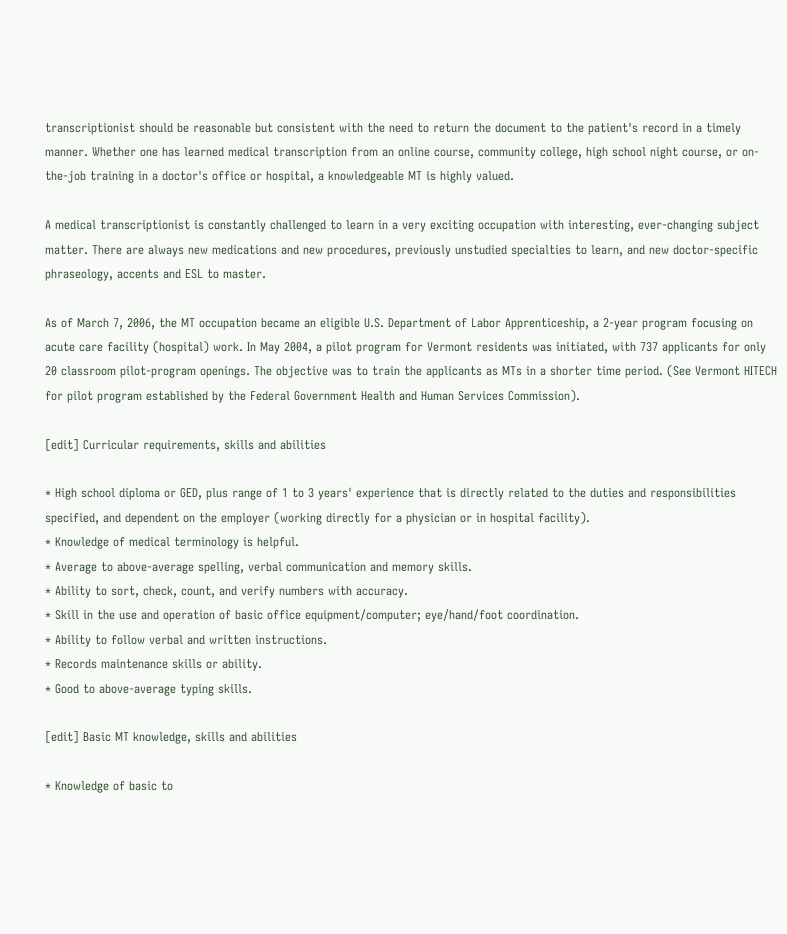transcriptionist should be reasonable but consistent with the need to return the document to the patient's record in a timely manner. Whether one has learned medical transcription from an online course, community college, high school night course, or on-the-job training in a doctor's office or hospital, a knowledgeable MT is highly valued.

A medical transcriptionist is constantly challenged to learn in a very exciting occupation with interesting, ever-changing subject matter. There are always new medications and new procedures, previously unstudied specialties to learn, and new doctor-specific phraseology, accents and ESL to master.

As of March 7, 2006, the MT occupation became an eligible U.S. Department of Labor Apprenticeship, a 2-year program focusing on acute care facility (hospital) work. In May 2004, a pilot program for Vermont residents was initiated, with 737 applicants for only 20 classroom pilot-program openings. The objective was to train the applicants as MTs in a shorter time period. (See Vermont HITECH for pilot program established by the Federal Government Health and Human Services Commission).

[edit] Curricular requirements, skills and abilities

* High school diploma or GED, plus range of 1 to 3 years' experience that is directly related to the duties and responsibilities specified, and dependent on the employer (working directly for a physician or in hospital facility).
* Knowledge of medical terminology is helpful.
* Average to above-average spelling, verbal communication and memory skills.
* Ability to sort, check, count, and verify numbers with accuracy.
* Skill in the use and operation of basic office equipment/computer; eye/hand/foot coordination.
* Ability to follow verbal and written instructions.
* Records maintenance skills or ability.
* Good to above-average typing skills.

[edit] Basic MT knowledge, skills and abilities

* Knowledge of basic to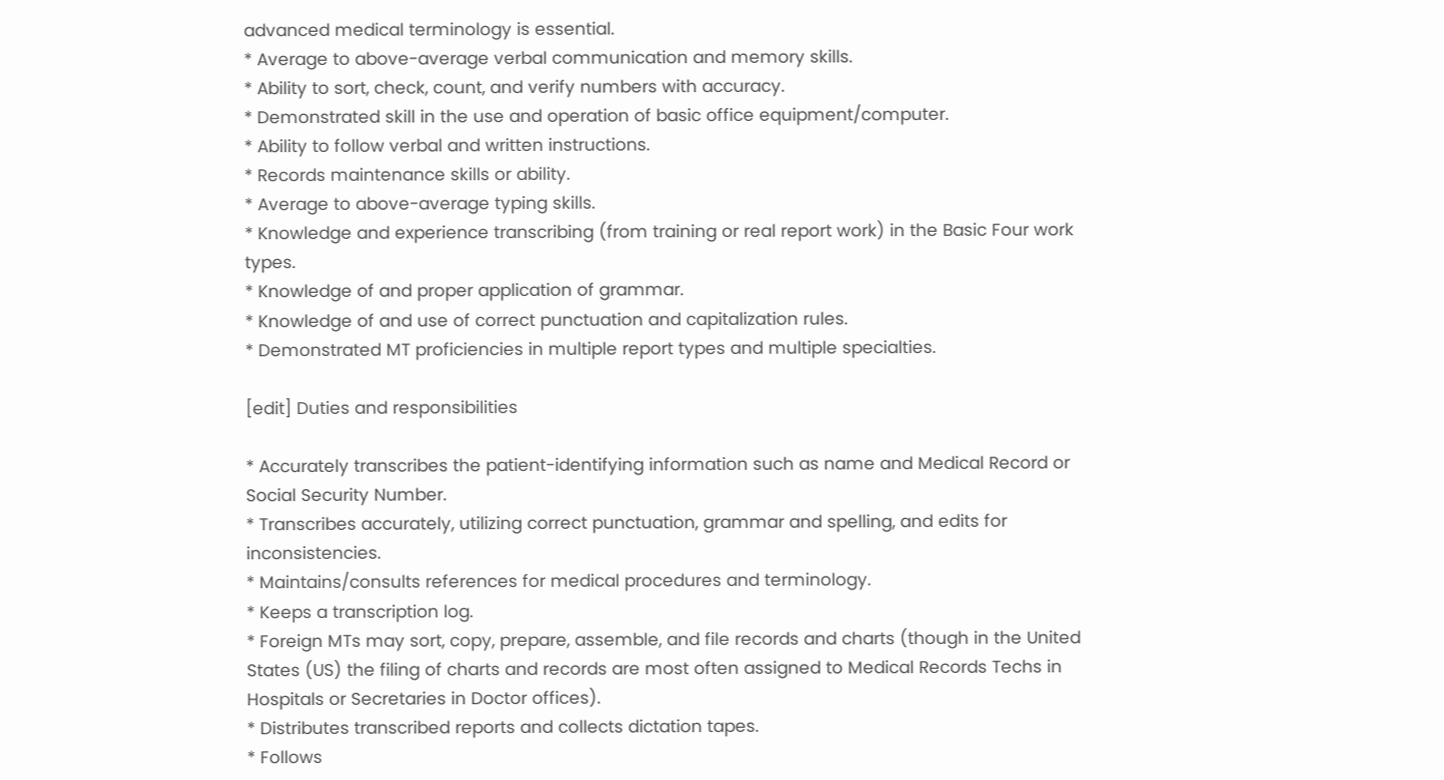advanced medical terminology is essential.
* Average to above-average verbal communication and memory skills.
* Ability to sort, check, count, and verify numbers with accuracy.
* Demonstrated skill in the use and operation of basic office equipment/computer.
* Ability to follow verbal and written instructions.
* Records maintenance skills or ability.
* Average to above-average typing skills.
* Knowledge and experience transcribing (from training or real report work) in the Basic Four work types.
* Knowledge of and proper application of grammar.
* Knowledge of and use of correct punctuation and capitalization rules.
* Demonstrated MT proficiencies in multiple report types and multiple specialties.

[edit] Duties and responsibilities

* Accurately transcribes the patient-identifying information such as name and Medical Record or Social Security Number.
* Transcribes accurately, utilizing correct punctuation, grammar and spelling, and edits for inconsistencies.
* Maintains/consults references for medical procedures and terminology.
* Keeps a transcription log.
* Foreign MTs may sort, copy, prepare, assemble, and file records and charts (though in the United States (US) the filing of charts and records are most often assigned to Medical Records Techs in Hospitals or Secretaries in Doctor offices).
* Distributes transcribed reports and collects dictation tapes.
* Follows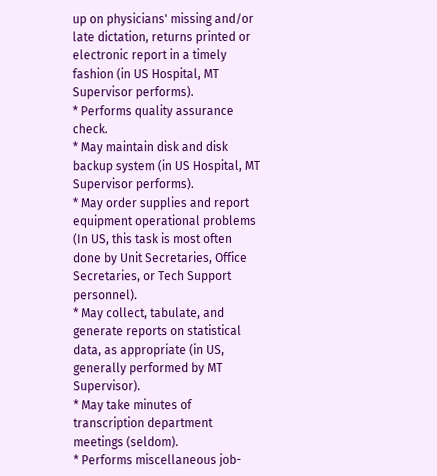up on physicians' missing and/or late dictation, returns printed or electronic report in a timely fashion (in US Hospital, MT Supervisor performs).
* Performs quality assurance check.
* May maintain disk and disk backup system (in US Hospital, MT Supervisor performs).
* May order supplies and report equipment operational problems (In US, this task is most often done by Unit Secretaries, Office Secretaries, or Tech Support personnel).
* May collect, tabulate, and generate reports on statistical data, as appropriate (in US, generally performed by MT Supervisor).
* May take minutes of transcription department meetings (seldom).
* Performs miscellaneous job-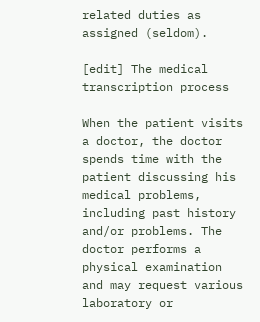related duties as assigned (seldom).

[edit] The medical transcription process

When the patient visits a doctor, the doctor spends time with the patient discussing his medical problems, including past history and/or problems. The doctor performs a physical examination and may request various laboratory or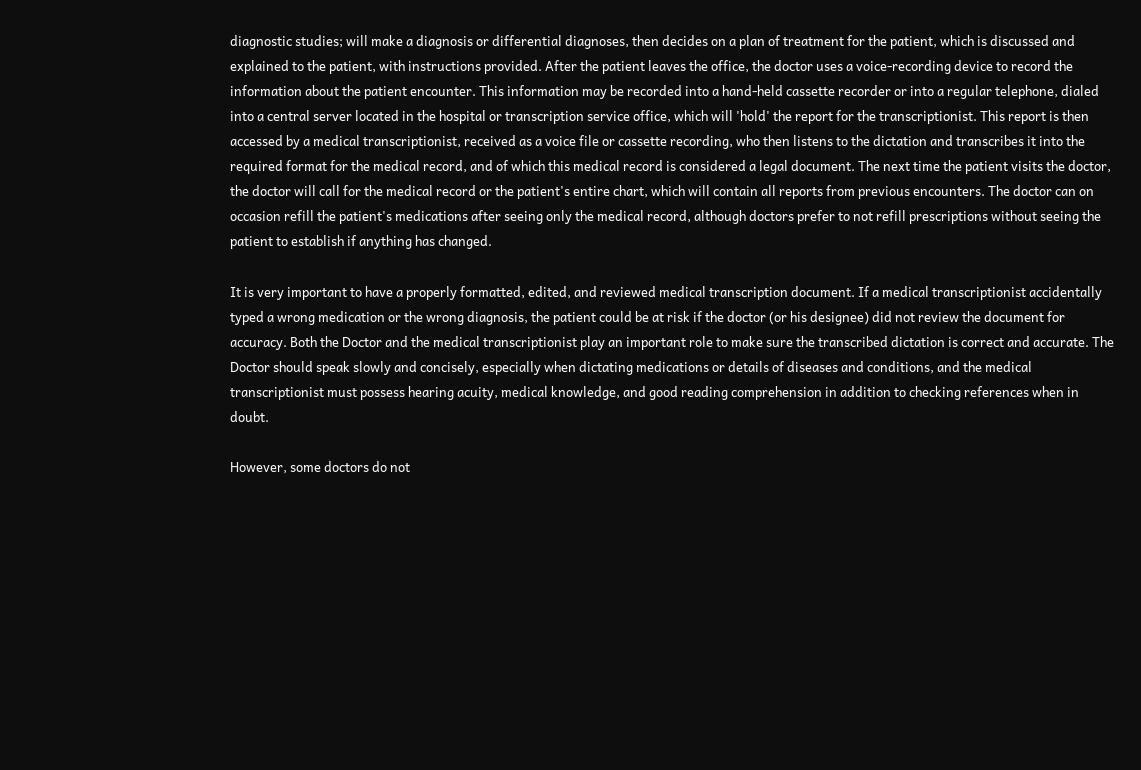diagnostic studies; will make a diagnosis or differential diagnoses, then decides on a plan of treatment for the patient, which is discussed and explained to the patient, with instructions provided. After the patient leaves the office, the doctor uses a voice-recording device to record the information about the patient encounter. This information may be recorded into a hand-held cassette recorder or into a regular telephone, dialed into a central server located in the hospital or transcription service office, which will 'hold' the report for the transcriptionist. This report is then accessed by a medical transcriptionist, received as a voice file or cassette recording, who then listens to the dictation and transcribes it into the required format for the medical record, and of which this medical record is considered a legal document. The next time the patient visits the doctor, the doctor will call for the medical record or the patient's entire chart, which will contain all reports from previous encounters. The doctor can on occasion refill the patient's medications after seeing only the medical record, although doctors prefer to not refill prescriptions without seeing the patient to establish if anything has changed.

It is very important to have a properly formatted, edited, and reviewed medical transcription document. If a medical transcriptionist accidentally typed a wrong medication or the wrong diagnosis, the patient could be at risk if the doctor (or his designee) did not review the document for accuracy. Both the Doctor and the medical transcriptionist play an important role to make sure the transcribed dictation is correct and accurate. The Doctor should speak slowly and concisely, especially when dictating medications or details of diseases and conditions, and the medical transcriptionist must possess hearing acuity, medical knowledge, and good reading comprehension in addition to checking references when in doubt.

However, some doctors do not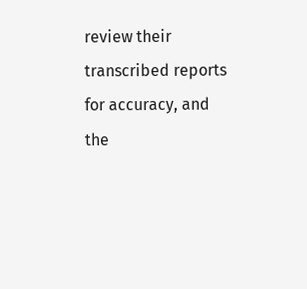review their transcribed reports for accuracy, and the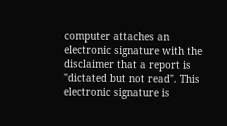computer attaches an electronic signature with the disclaimer that a report is "dictated but not read". This electronic signature is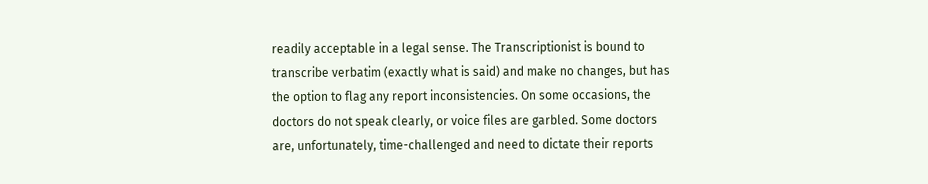readily acceptable in a legal sense. The Transcriptionist is bound to transcribe verbatim (exactly what is said) and make no changes, but has the option to flag any report inconsistencies. On some occasions, the doctors do not speak clearly, or voice files are garbled. Some doctors are, unfortunately, time-challenged and need to dictate their reports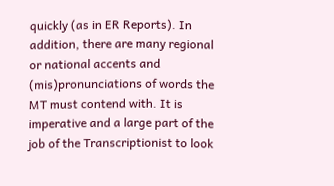quickly (as in ER Reports). In addition, there are many regional or national accents and (mis)pronunciations of words the MT must contend with. It is imperative and a large part of the job of the Transcriptionist to look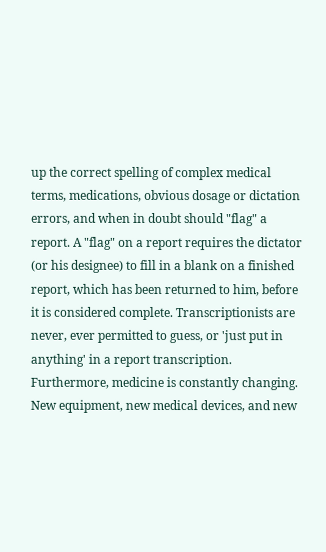up the correct spelling of complex medical terms, medications, obvious dosage or dictation errors, and when in doubt should "flag" a report. A "flag" on a report requires the dictator (or his designee) to fill in a blank on a finished report, which has been returned to him, before it is considered complete. Transcriptionists are never, ever permitted to guess, or 'just put in anything' in a report transcription. Furthermore, medicine is constantly changing. New equipment, new medical devices, and new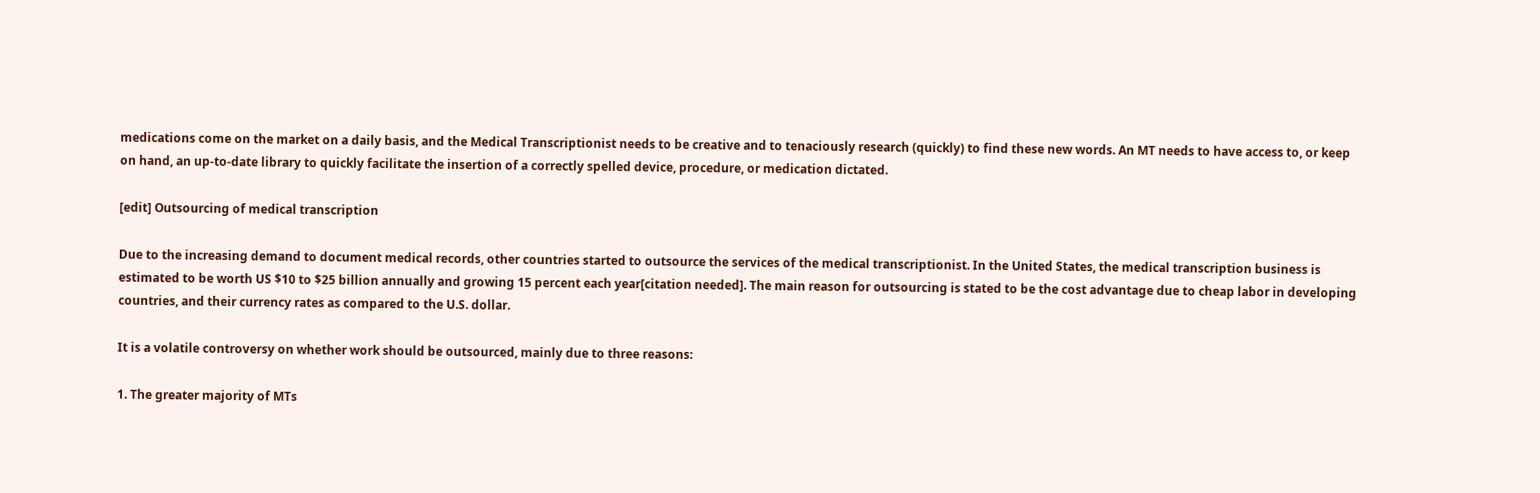medications come on the market on a daily basis, and the Medical Transcriptionist needs to be creative and to tenaciously research (quickly) to find these new words. An MT needs to have access to, or keep on hand, an up-to-date library to quickly facilitate the insertion of a correctly spelled device, procedure, or medication dictated.

[edit] Outsourcing of medical transcription

Due to the increasing demand to document medical records, other countries started to outsource the services of the medical transcriptionist. In the United States, the medical transcription business is estimated to be worth US $10 to $25 billion annually and growing 15 percent each year[citation needed]. The main reason for outsourcing is stated to be the cost advantage due to cheap labor in developing countries, and their currency rates as compared to the U.S. dollar.

It is a volatile controversy on whether work should be outsourced, mainly due to three reasons:

1. The greater majority of MTs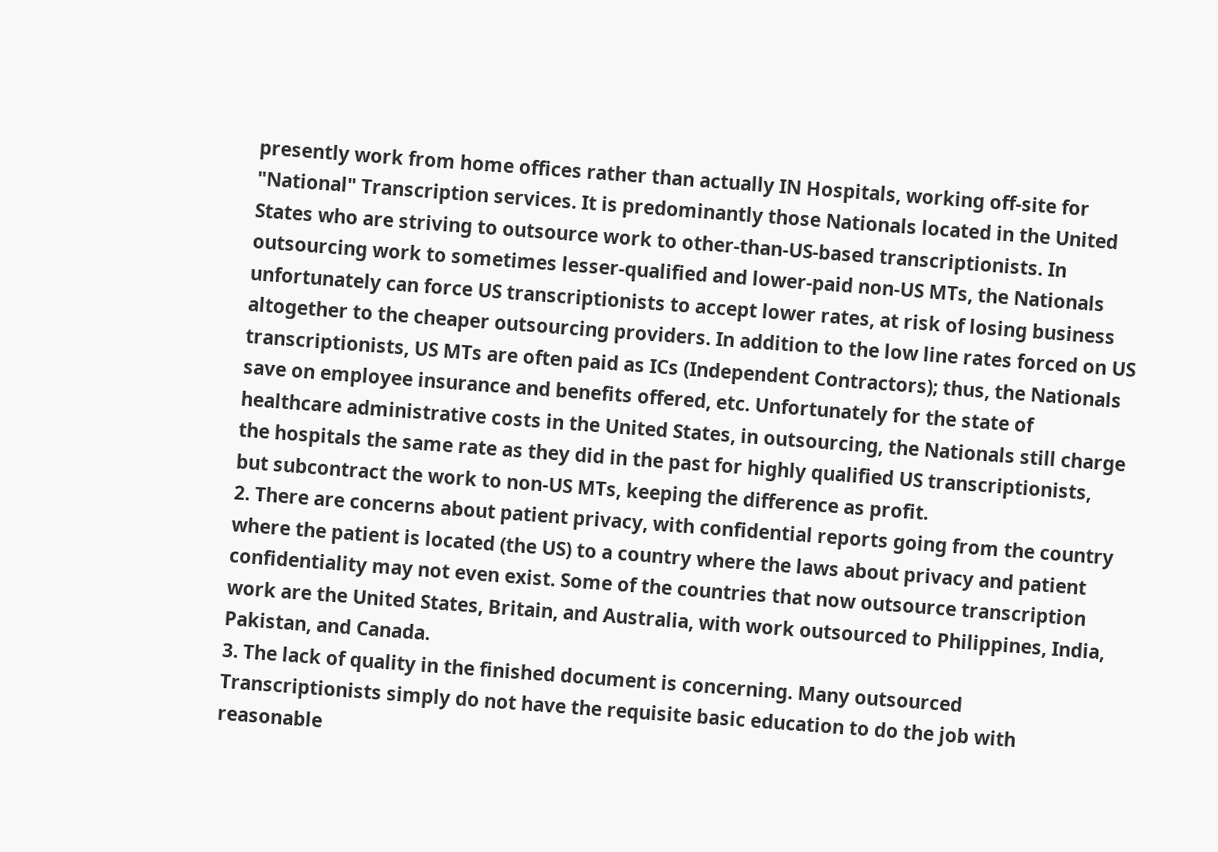presently work from home offices rather than actually IN Hospitals, working off-site for "National" Transcription services. It is predominantly those Nationals located in the United States who are striving to outsource work to other-than-US-based transcriptionists. In outsourcing work to sometimes lesser-qualified and lower-paid non-US MTs, the Nationals unfortunately can force US transcriptionists to accept lower rates, at risk of losing business altogether to the cheaper outsourcing providers. In addition to the low line rates forced on US transcriptionists, US MTs are often paid as ICs (Independent Contractors); thus, the Nationals save on employee insurance and benefits offered, etc. Unfortunately for the state of healthcare administrative costs in the United States, in outsourcing, the Nationals still charge the hospitals the same rate as they did in the past for highly qualified US transcriptionists, but subcontract the work to non-US MTs, keeping the difference as profit.
2. There are concerns about patient privacy, with confidential reports going from the country where the patient is located (the US) to a country where the laws about privacy and patient confidentiality may not even exist. Some of the countries that now outsource transcription work are the United States, Britain, and Australia, with work outsourced to Philippines, India, Pakistan, and Canada.
3. The lack of quality in the finished document is concerning. Many outsourced Transcriptionists simply do not have the requisite basic education to do the job with reasonable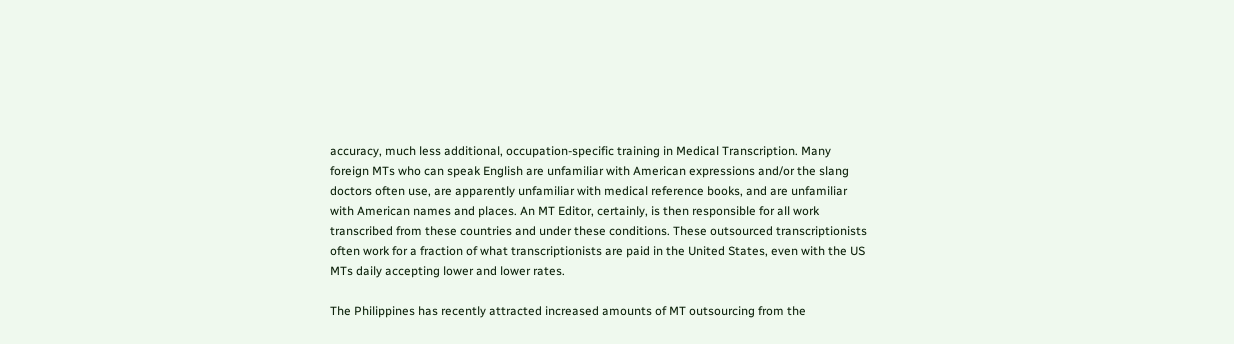accuracy, much less additional, occupation-specific training in Medical Transcription. Many foreign MTs who can speak English are unfamiliar with American expressions and/or the slang doctors often use, are apparently unfamiliar with medical reference books, and are unfamiliar with American names and places. An MT Editor, certainly, is then responsible for all work transcribed from these countries and under these conditions. These outsourced transcriptionists often work for a fraction of what transcriptionists are paid in the United States, even with the US MTs daily accepting lower and lower rates.

The Philippines has recently attracted increased amounts of MT outsourcing from the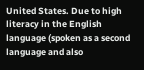United States. Due to high literacy in the English language (spoken as a second language and also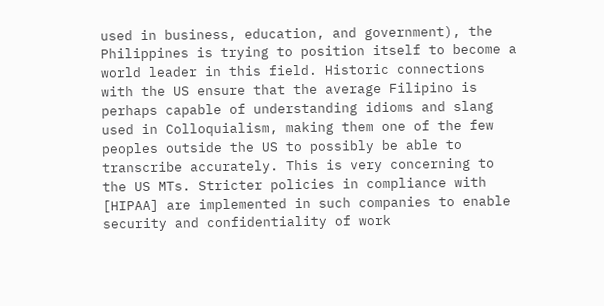used in business, education, and government), the Philippines is trying to position itself to become a world leader in this field. Historic connections with the US ensure that the average Filipino is perhaps capable of understanding idioms and slang used in Colloquialism, making them one of the few peoples outside the US to possibly be able to transcribe accurately. This is very concerning to the US MTs. Stricter policies in compliance with [HIPAA] are implemented in such companies to enable security and confidentiality of work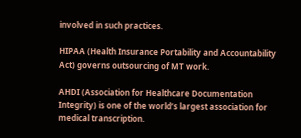involved in such practices.

HIPAA (Health Insurance Portability and Accountability Act) governs outsourcing of MT work.

AHDI (Association for Healthcare Documentation Integrity) is one of the world’s largest association for medical transcription.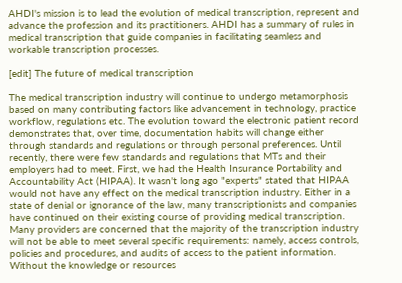AHDI's mission is to lead the evolution of medical transcription, represent and advance the profession and its practitioners. AHDI has a summary of rules in medical transcription that guide companies in facilitating seamless and workable transcription processes.

[edit] The future of medical transcription

The medical transcription industry will continue to undergo metamorphosis based on many contributing factors like advancement in technology, practice workflow, regulations etc. The evolution toward the electronic patient record demonstrates that, over time, documentation habits will change either through standards and regulations or through personal preferences. Until recently, there were few standards and regulations that MTs and their employers had to meet. First, we had the Health Insurance Portability and Accountability Act (HIPAA). It wasn't long ago "experts" stated that HIPAA would not have any effect on the medical transcription industry. Either in a state of denial or ignorance of the law, many transcriptionists and companies have continued on their existing course of providing medical transcription. Many providers are concerned that the majority of the transcription industry will not be able to meet several specific requirements: namely, access controls, policies and procedures, and audits of access to the patient information. Without the knowledge or resources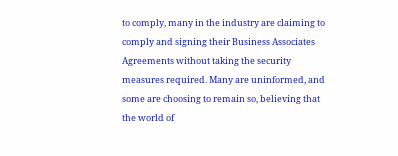to comply, many in the industry are claiming to comply and signing their Business Associates Agreements without taking the security measures required. Many are uninformed, and some are choosing to remain so, believing that the world of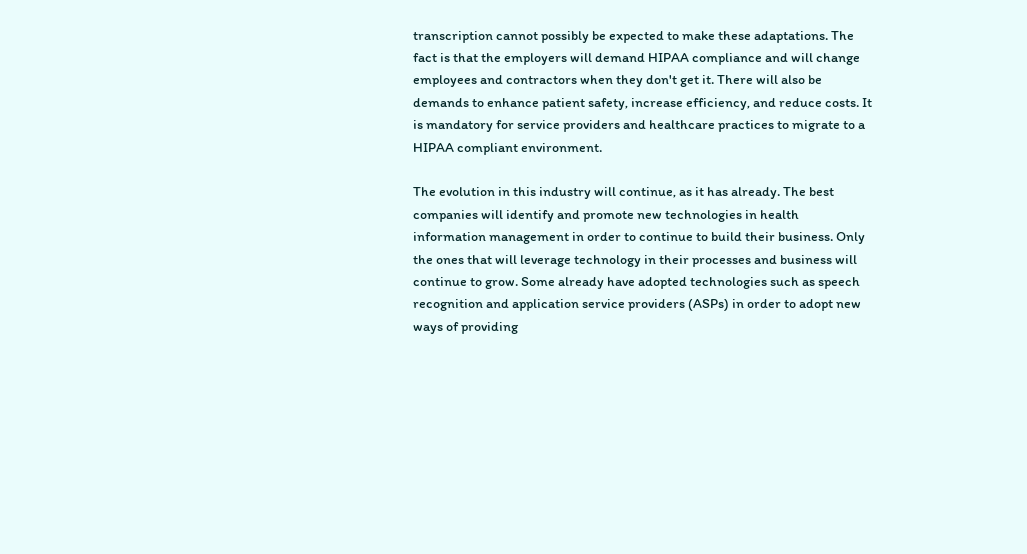transcription cannot possibly be expected to make these adaptations. The fact is that the employers will demand HIPAA compliance and will change employees and contractors when they don't get it. There will also be demands to enhance patient safety, increase efficiency, and reduce costs. It is mandatory for service providers and healthcare practices to migrate to a HIPAA compliant environment.

The evolution in this industry will continue, as it has already. The best companies will identify and promote new technologies in health information management in order to continue to build their business. Only the ones that will leverage technology in their processes and business will continue to grow. Some already have adopted technologies such as speech recognition and application service providers (ASPs) in order to adopt new ways of providing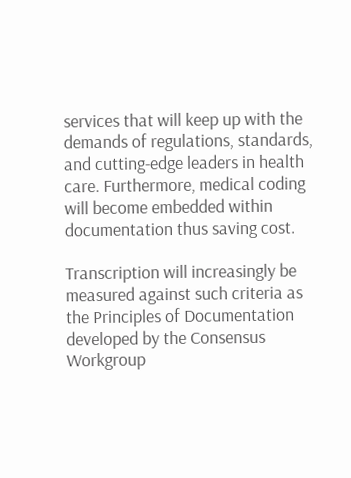services that will keep up with the demands of regulations, standards, and cutting-edge leaders in health care. Furthermore, medical coding will become embedded within documentation thus saving cost.

Transcription will increasingly be measured against such criteria as the Principles of Documentation developed by the Consensus Workgroup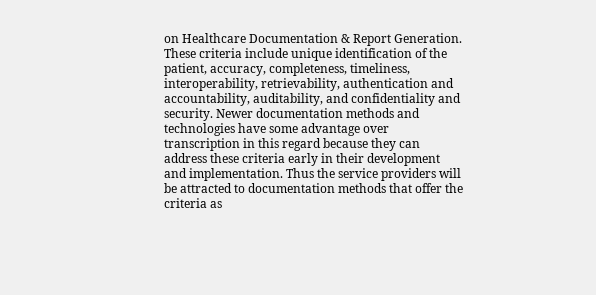on Healthcare Documentation & Report Generation. These criteria include unique identification of the patient, accuracy, completeness, timeliness, interoperability, retrievability, authentication and accountability, auditability, and confidentiality and security. Newer documentation methods and technologies have some advantage over transcription in this regard because they can address these criteria early in their development and implementation. Thus the service providers will be attracted to documentation methods that offer the criteria as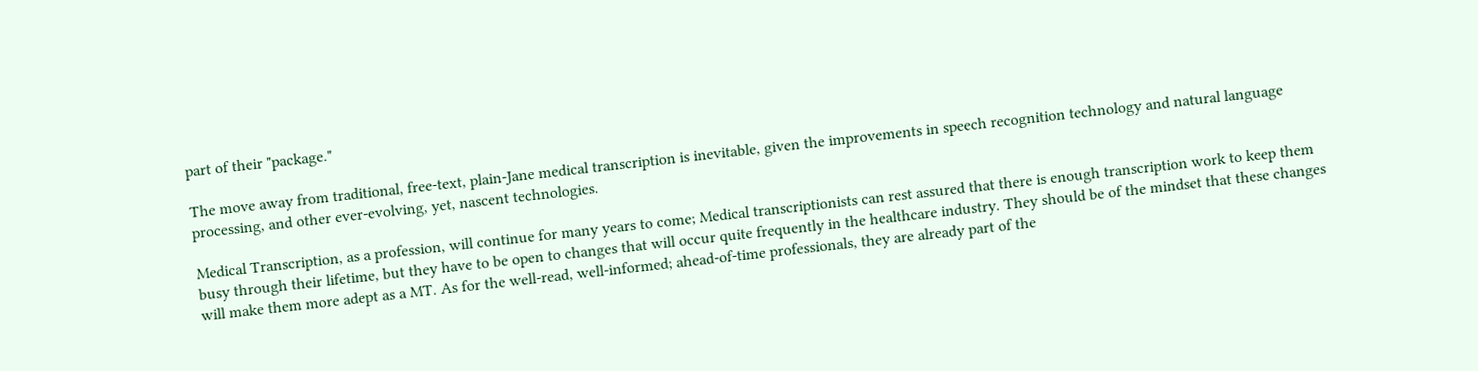part of their "package."

The move away from traditional, free-text, plain-Jane medical transcription is inevitable, given the improvements in speech recognition technology and natural language processing, and other ever-evolving, yet, nascent technologies.

Medical Transcription, as a profession, will continue for many years to come; Medical transcriptionists can rest assured that there is enough transcription work to keep them busy through their lifetime, but they have to be open to changes that will occur quite frequently in the healthcare industry. They should be of the mindset that these changes will make them more adept as a MT. As for the well-read, well-informed; ahead-of-time professionals, they are already part of the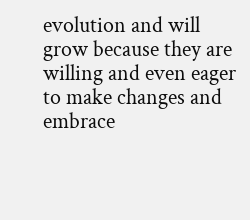evolution and will grow because they are willing and even eager to make changes and embrace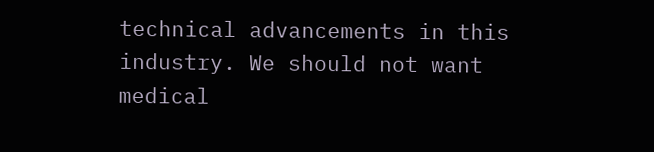technical advancements in this industry. We should not want medical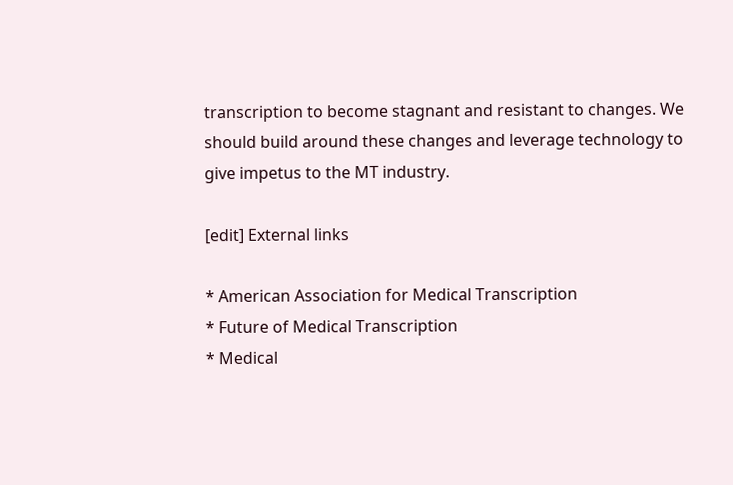transcription to become stagnant and resistant to changes. We should build around these changes and leverage technology to give impetus to the MT industry.

[edit] External links

* American Association for Medical Transcription
* Future of Medical Transcription
* Medical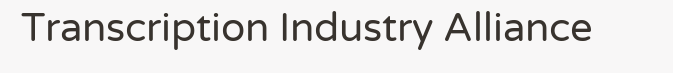Transcription Industry Alliance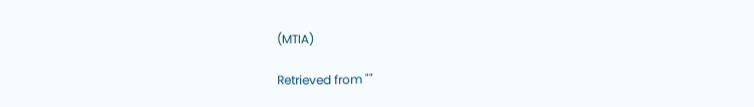(MTIA)

Retrieved from ""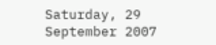Saturday, 29 September 2007